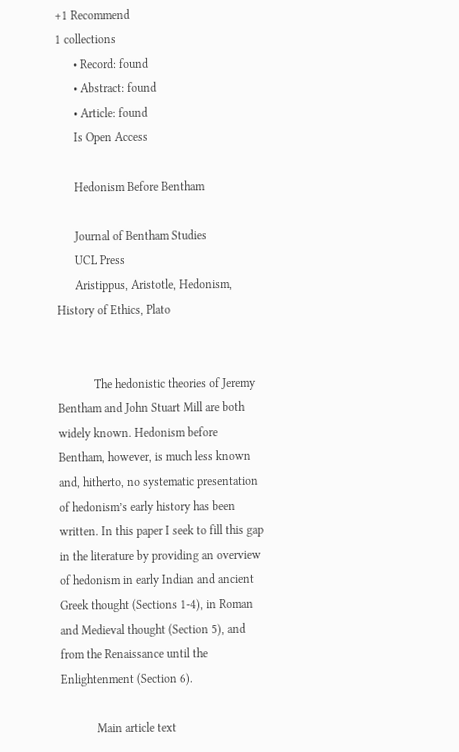+1 Recommend
1 collections
      • Record: found
      • Abstract: found
      • Article: found
      Is Open Access

      Hedonism Before Bentham

      Journal of Bentham Studies
      UCL Press
      Aristippus, Aristotle, Hedonism, History of Ethics, Plato


            The hedonistic theories of Jeremy Bentham and John Stuart Mill are both widely known. Hedonism before Bentham, however, is much less known and, hitherto, no systematic presentation of hedonism’s early history has been written. In this paper I seek to fill this gap in the literature by providing an overview of hedonism in early Indian and ancient Greek thought (Sections 1-4), in Roman and Medieval thought (Section 5), and from the Renaissance until the Enlightenment (Section 6).

            Main article text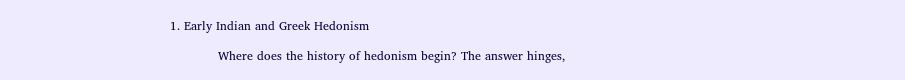1. Early Indian and Greek Hedonism

            Where does the history of hedonism begin? The answer hinges,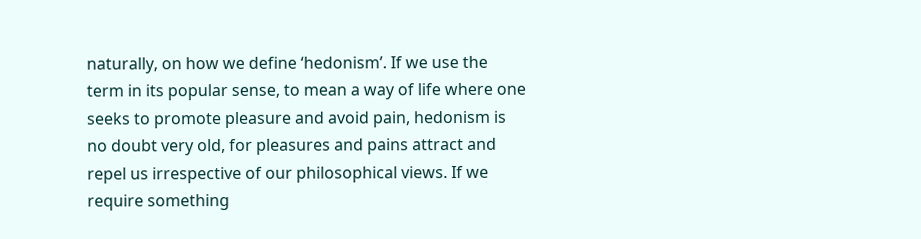naturally, on how we define ‘hedonism’. If we use the term in its popular sense, to mean a way of life where one seeks to promote pleasure and avoid pain, hedonism is no doubt very old, for pleasures and pains attract and repel us irrespective of our philosophical views. If we require something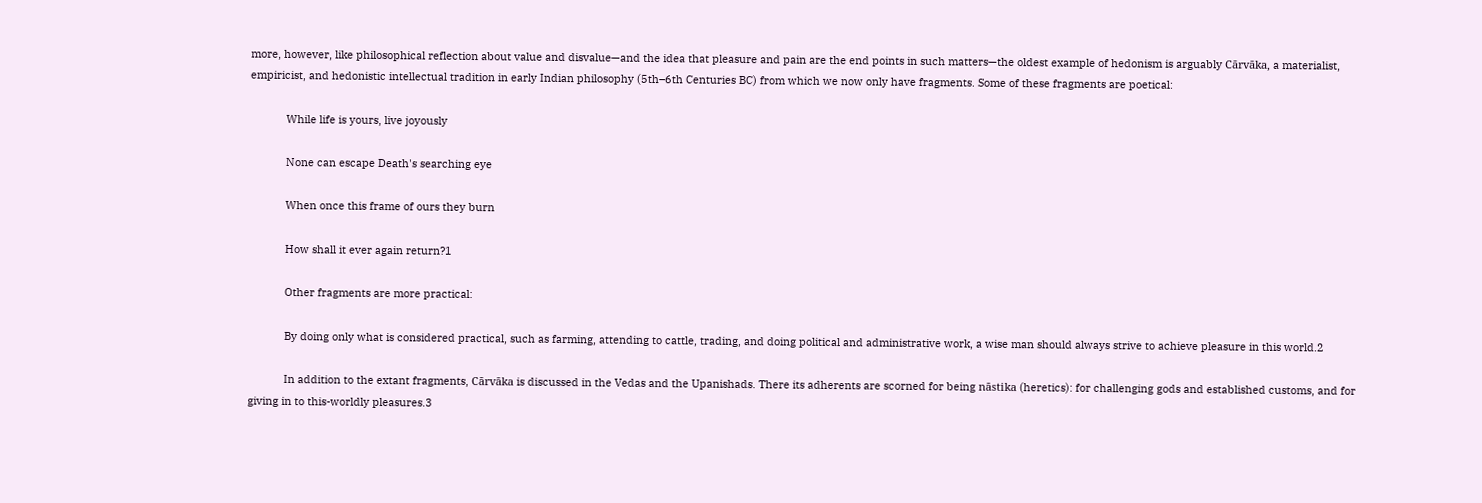more, however, like philosophical reflection about value and disvalue—and the idea that pleasure and pain are the end points in such matters—the oldest example of hedonism is arguably Cārvāka, a materialist, empiricist, and hedonistic intellectual tradition in early Indian philosophy (5th–6th Centuries BC) from which we now only have fragments. Some of these fragments are poetical:

            While life is yours, live joyously

            None can escape Death's searching eye

            When once this frame of ours they burn

            How shall it ever again return?1

            Other fragments are more practical:

            By doing only what is considered practical, such as farming, attending to cattle, trading, and doing political and administrative work, a wise man should always strive to achieve pleasure in this world.2

            In addition to the extant fragments, Cārvāka is discussed in the Vedas and the Upanishads. There its adherents are scorned for being nāstika (heretics): for challenging gods and established customs, and for giving in to this-worldly pleasures.3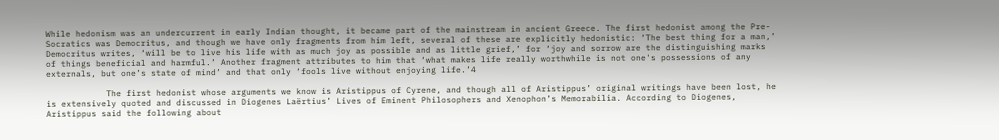While hedonism was an undercurrent in early Indian thought, it became part of the mainstream in ancient Greece. The first hedonist among the Pre-Socratics was Democritus, and though we have only fragments from him left, several of these are explicitly hedonistic: ‘The best thing for a man,’ Democritus writes, ‘will be to live his life with as much joy as possible and as little grief,’ for ‘joy and sorrow are the distinguishing marks of things beneficial and harmful.’ Another fragment attributes to him that ‘what makes life really worthwhile is not one's possessions of any externals, but one’s state of mind’ and that only ‘fools live without enjoying life.’4

            The first hedonist whose arguments we know is Aristippus of Cyrene, and though all of Aristippus’ original writings have been lost, he is extensively quoted and discussed in Diogenes Laërtius’ Lives of Eminent Philosophers and Xenophon’s Memorabilia. According to Diogenes, Aristippus said the following about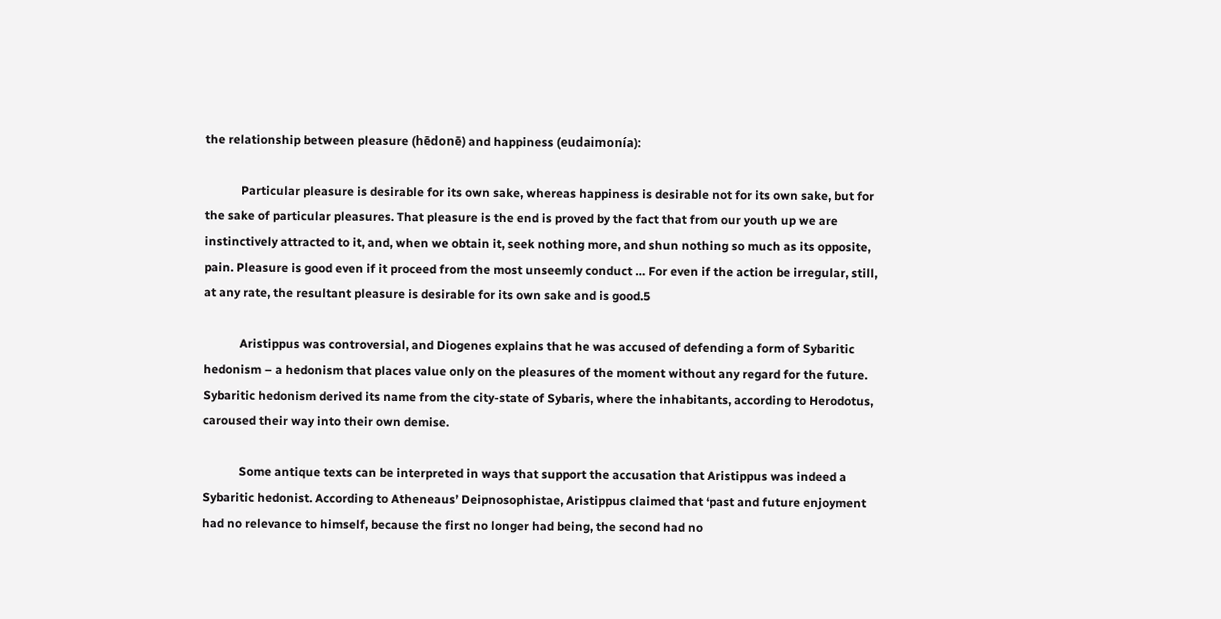the relationship between pleasure (hēdonē) and happiness (eudaimonía):

            Particular pleasure is desirable for its own sake, whereas happiness is desirable not for its own sake, but for the sake of particular pleasures. That pleasure is the end is proved by the fact that from our youth up we are instinctively attracted to it, and, when we obtain it, seek nothing more, and shun nothing so much as its opposite, pain. Pleasure is good even if it proceed from the most unseemly conduct … For even if the action be irregular, still, at any rate, the resultant pleasure is desirable for its own sake and is good.5

            Aristippus was controversial, and Diogenes explains that he was accused of defending a form of Sybaritic hedonism – a hedonism that places value only on the pleasures of the moment without any regard for the future. Sybaritic hedonism derived its name from the city-state of Sybaris, where the inhabitants, according to Herodotus, caroused their way into their own demise.

            Some antique texts can be interpreted in ways that support the accusation that Aristippus was indeed a Sybaritic hedonist. According to Atheneaus’ Deipnosophistae, Aristippus claimed that ‘past and future enjoyment had no relevance to himself, because the first no longer had being, the second had no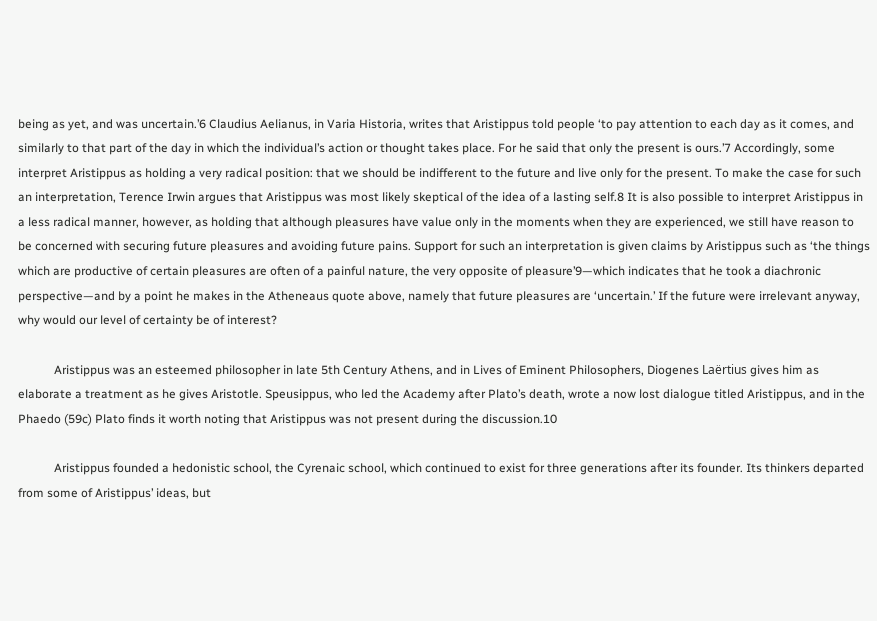being as yet, and was uncertain.’6 Claudius Aelianus, in Varia Historia, writes that Aristippus told people ‘to pay attention to each day as it comes, and similarly to that part of the day in which the individual’s action or thought takes place. For he said that only the present is ours.’7 Accordingly, some interpret Aristippus as holding a very radical position: that we should be indifferent to the future and live only for the present. To make the case for such an interpretation, Terence Irwin argues that Aristippus was most likely skeptical of the idea of a lasting self.8 It is also possible to interpret Aristippus in a less radical manner, however, as holding that although pleasures have value only in the moments when they are experienced, we still have reason to be concerned with securing future pleasures and avoiding future pains. Support for such an interpretation is given claims by Aristippus such as ‘the things which are productive of certain pleasures are often of a painful nature, the very opposite of pleasure’9—which indicates that he took a diachronic perspective—and by a point he makes in the Atheneaus quote above, namely that future pleasures are ‘uncertain.’ If the future were irrelevant anyway, why would our level of certainty be of interest?

            Aristippus was an esteemed philosopher in late 5th Century Athens, and in Lives of Eminent Philosophers, Diogenes Laërtius gives him as elaborate a treatment as he gives Aristotle. Speusippus, who led the Academy after Plato’s death, wrote a now lost dialogue titled Aristippus, and in the Phaedo (59c) Plato finds it worth noting that Aristippus was not present during the discussion.10

            Aristippus founded a hedonistic school, the Cyrenaic school, which continued to exist for three generations after its founder. Its thinkers departed from some of Aristippus’ ideas, but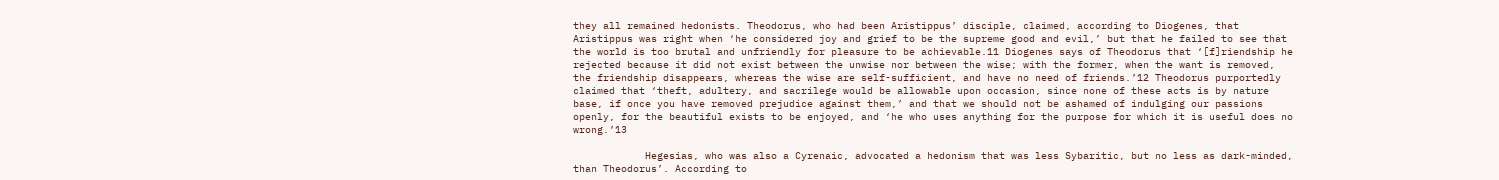they all remained hedonists. Theodorus, who had been Aristippus’ disciple, claimed, according to Diogenes, that Aristippus was right when ‘he considered joy and grief to be the supreme good and evil,’ but that he failed to see that the world is too brutal and unfriendly for pleasure to be achievable.11 Diogenes says of Theodorus that ‘[f]riendship he rejected because it did not exist between the unwise nor between the wise; with the former, when the want is removed, the friendship disappears, whereas the wise are self-sufficient, and have no need of friends.’12 Theodorus purportedly claimed that ‘theft, adultery, and sacrilege would be allowable upon occasion, since none of these acts is by nature base, if once you have removed prejudice against them,’ and that we should not be ashamed of indulging our passions openly, for the beautiful exists to be enjoyed, and ‘he who uses anything for the purpose for which it is useful does no wrong.’13

            Hegesias, who was also a Cyrenaic, advocated a hedonism that was less Sybaritic, but no less as dark-minded, than Theodorus’. According to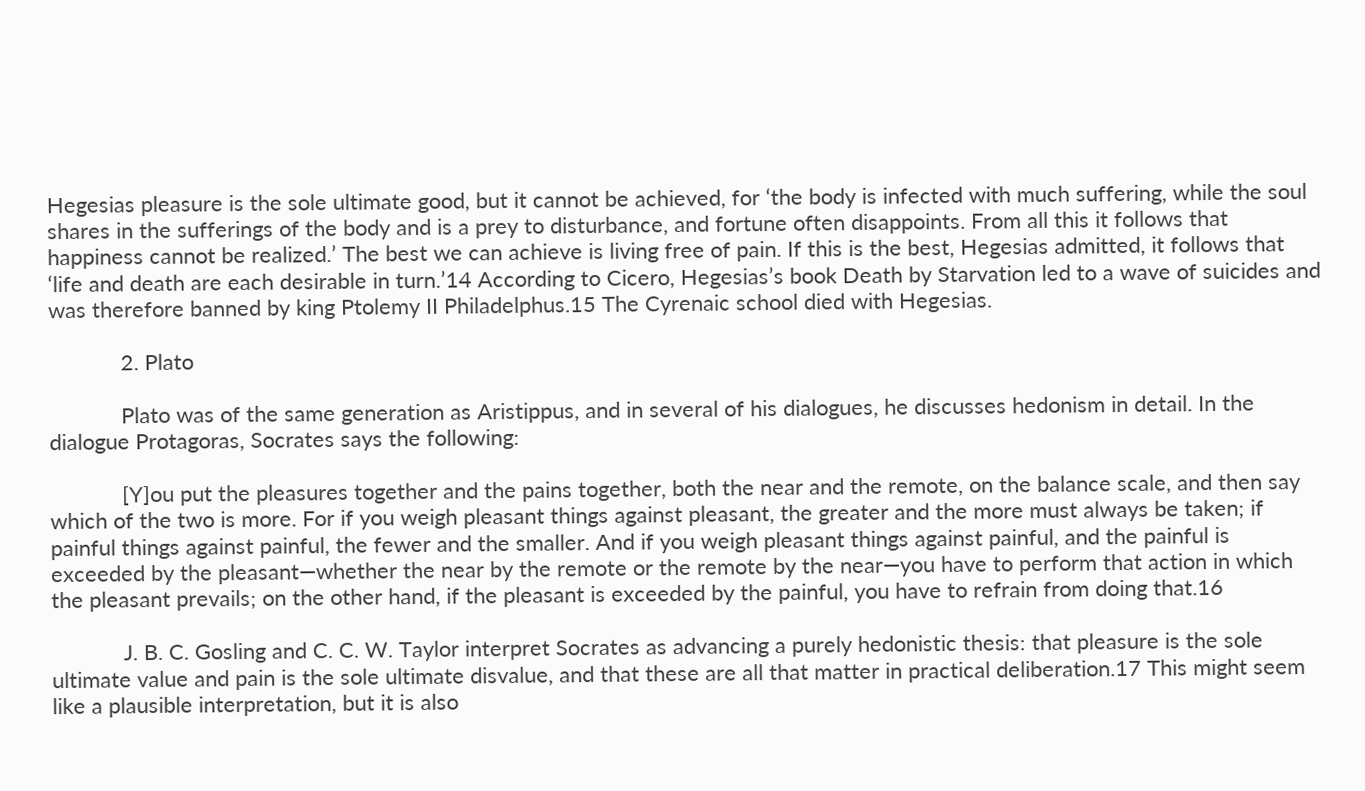Hegesias pleasure is the sole ultimate good, but it cannot be achieved, for ‘the body is infected with much suffering, while the soul shares in the sufferings of the body and is a prey to disturbance, and fortune often disappoints. From all this it follows that happiness cannot be realized.’ The best we can achieve is living free of pain. If this is the best, Hegesias admitted, it follows that ‘life and death are each desirable in turn.’14 According to Cicero, Hegesias’s book Death by Starvation led to a wave of suicides and was therefore banned by king Ptolemy II Philadelphus.15 The Cyrenaic school died with Hegesias.

            2. Plato

            Plato was of the same generation as Aristippus, and in several of his dialogues, he discusses hedonism in detail. In the dialogue Protagoras, Socrates says the following:

            [Y]ou put the pleasures together and the pains together, both the near and the remote, on the balance scale, and then say which of the two is more. For if you weigh pleasant things against pleasant, the greater and the more must always be taken; if painful things against painful, the fewer and the smaller. And if you weigh pleasant things against painful, and the painful is exceeded by the pleasant—whether the near by the remote or the remote by the near—you have to perform that action in which the pleasant prevails; on the other hand, if the pleasant is exceeded by the painful, you have to refrain from doing that.16

            J. B. C. Gosling and C. C. W. Taylor interpret Socrates as advancing a purely hedonistic thesis: that pleasure is the sole ultimate value and pain is the sole ultimate disvalue, and that these are all that matter in practical deliberation.17 This might seem like a plausible interpretation, but it is also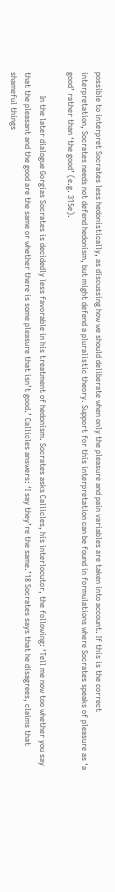possible to interpret Socrates less hedonistically, as discussing how we should deliberate when only the pleasure and pain variables are taken into account. If this is the correct interpretation, Socrates needs not defend hedonism, but might defend a pluralistic theory. Support for this interpretation can be found in formulations where Socrates speaks of pleasure as ‘a good’ rather than ‘the good’ (e.g. 315e).

            In the later dialogue Gorgias Socrates is decidedly less favorable in his treatment of hedonism. Socrates asks Callicles, his interlocutor, the following: ‘Tell me now too whether you say that the pleasant and the good are the same or whether there is some pleasure that isn’t good.’ Callicles answers: ‘I say they’re the same.’18 Socrates says that he disagrees, claims that shameful things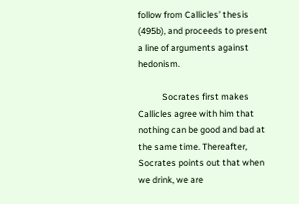follow from Callicles’ thesis (495b), and proceeds to present a line of arguments against hedonism.

            Socrates first makes Callicles agree with him that nothing can be good and bad at the same time. Thereafter, Socrates points out that when we drink, we are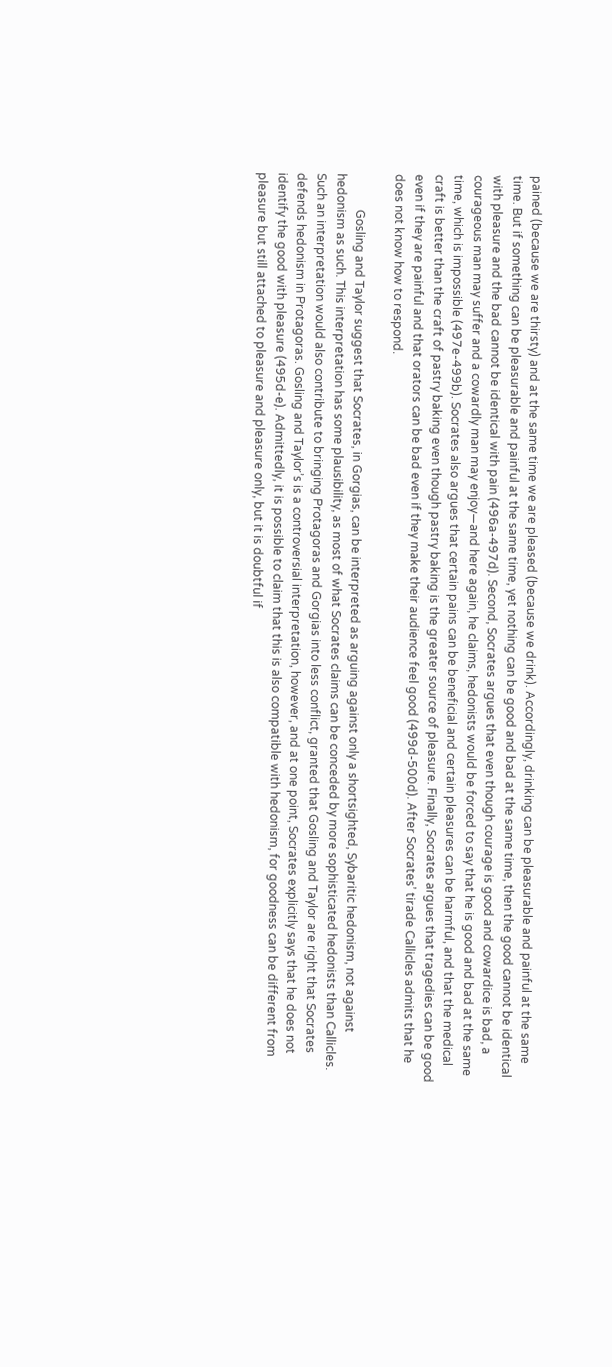pained (because we are thirsty) and at the same time we are pleased (because we drink). Accordingly, drinking can be pleasurable and painful at the same time. But if something can be pleasurable and painful at the same time, yet nothing can be good and bad at the same time, then the good cannot be identical with pleasure and the bad cannot be identical with pain (496a-497d). Second, Socrates argues that even though courage is good and cowardice is bad, a courageous man may suffer and a cowardly man may enjoy—and here again, he claims, hedonists would be forced to say that he is good and bad at the same time, which is impossible (497e-499b). Socrates also argues that certain pains can be beneficial and certain pleasures can be harmful, and that the medical craft is better than the craft of pastry baking even though pastry baking is the greater source of pleasure. Finally, Socrates argues that tragedies can be good even if they are painful and that orators can be bad even if they make their audience feel good (499d-500d). After Socrates’ tirade Callicles admits that he does not know how to respond.

            Gosling and Taylor suggest that Socrates, in Gorgias, can be interpreted as arguing against only a shortsighted, Sybaritic hedonism, not against hedonism as such. This interpretation has some plausibility, as most of what Socrates claims can be conceded by more sophisticated hedonists than Callicles. Such an interpretation would also contribute to bringing Protagoras and Gorgias into less conflict, granted that Gosling and Taylor are right that Socrates defends hedonism in Protagoras. Gosling and Taylor’s is a controversial interpretation, however, and at one point, Socrates explicitly says that he does not identify the good with pleasure (495d-e). Admittedly, it is possible to claim that this is also compatible with hedonism, for goodness can be different from pleasure but still attached to pleasure and pleasure only, but it is doubtful if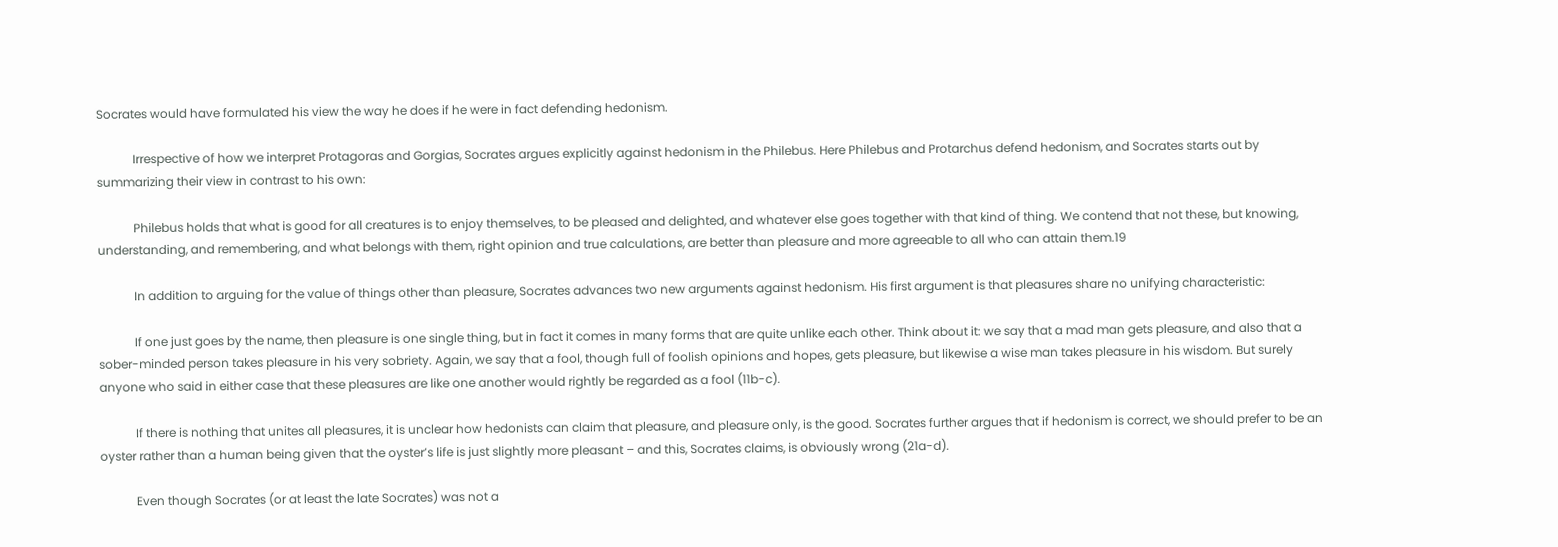Socrates would have formulated his view the way he does if he were in fact defending hedonism.

            Irrespective of how we interpret Protagoras and Gorgias, Socrates argues explicitly against hedonism in the Philebus. Here Philebus and Protarchus defend hedonism, and Socrates starts out by summarizing their view in contrast to his own:

            Philebus holds that what is good for all creatures is to enjoy themselves, to be pleased and delighted, and whatever else goes together with that kind of thing. We contend that not these, but knowing, understanding, and remembering, and what belongs with them, right opinion and true calculations, are better than pleasure and more agreeable to all who can attain them.19

            In addition to arguing for the value of things other than pleasure, Socrates advances two new arguments against hedonism. His first argument is that pleasures share no unifying characteristic:

            If one just goes by the name, then pleasure is one single thing, but in fact it comes in many forms that are quite unlike each other. Think about it: we say that a mad man gets pleasure, and also that a sober-minded person takes pleasure in his very sobriety. Again, we say that a fool, though full of foolish opinions and hopes, gets pleasure, but likewise a wise man takes pleasure in his wisdom. But surely anyone who said in either case that these pleasures are like one another would rightly be regarded as a fool (11b-c).

            If there is nothing that unites all pleasures, it is unclear how hedonists can claim that pleasure, and pleasure only, is the good. Socrates further argues that if hedonism is correct, we should prefer to be an oyster rather than a human being given that the oyster’s life is just slightly more pleasant – and this, Socrates claims, is obviously wrong (21a-d).

            Even though Socrates (or at least the late Socrates) was not a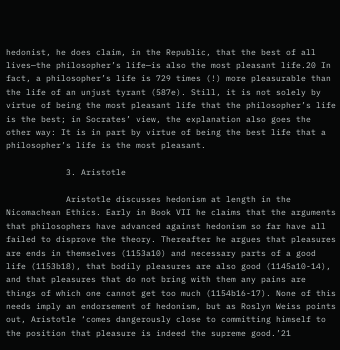hedonist, he does claim, in the Republic, that the best of all lives—the philosopher’s life—is also the most pleasant life.20 In fact, a philosopher’s life is 729 times (!) more pleasurable than the life of an unjust tyrant (587e). Still, it is not solely by virtue of being the most pleasant life that the philosopher’s life is the best; in Socrates’ view, the explanation also goes the other way: It is in part by virtue of being the best life that a philosopher’s life is the most pleasant.

            3. Aristotle

            Aristotle discusses hedonism at length in the Nicomachean Ethics. Early in Book VII he claims that the arguments that philosophers have advanced against hedonism so far have all failed to disprove the theory. Thereafter he argues that pleasures are ends in themselves (1153a10) and necessary parts of a good life (1153b18), that bodily pleasures are also good (1145a10-14), and that pleasures that do not bring with them any pains are things of which one cannot get too much (1154b16-17). None of this needs imply an endorsement of hedonism, but as Roslyn Weiss points out, Aristotle ‘comes dangerously close to committing himself to the position that pleasure is indeed the supreme good.’21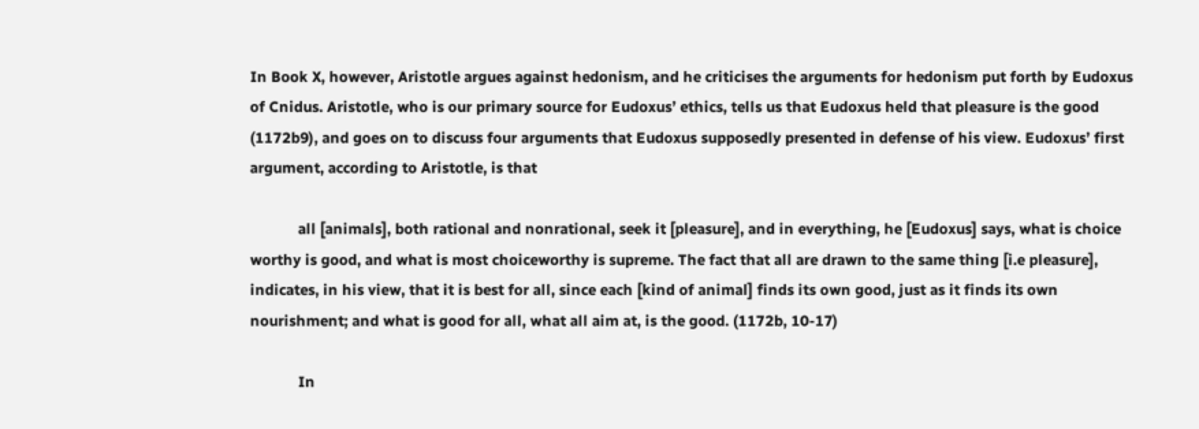In Book X, however, Aristotle argues against hedonism, and he criticises the arguments for hedonism put forth by Eudoxus of Cnidus. Aristotle, who is our primary source for Eudoxus’ ethics, tells us that Eudoxus held that pleasure is the good (1172b9), and goes on to discuss four arguments that Eudoxus supposedly presented in defense of his view. Eudoxus’ first argument, according to Aristotle, is that

            all [animals], both rational and nonrational, seek it [pleasure], and in everything, he [Eudoxus] says, what is choice worthy is good, and what is most choiceworthy is supreme. The fact that all are drawn to the same thing [i.e pleasure], indicates, in his view, that it is best for all, since each [kind of animal] finds its own good, just as it finds its own nourishment; and what is good for all, what all aim at, is the good. (1172b, 10-17)

            In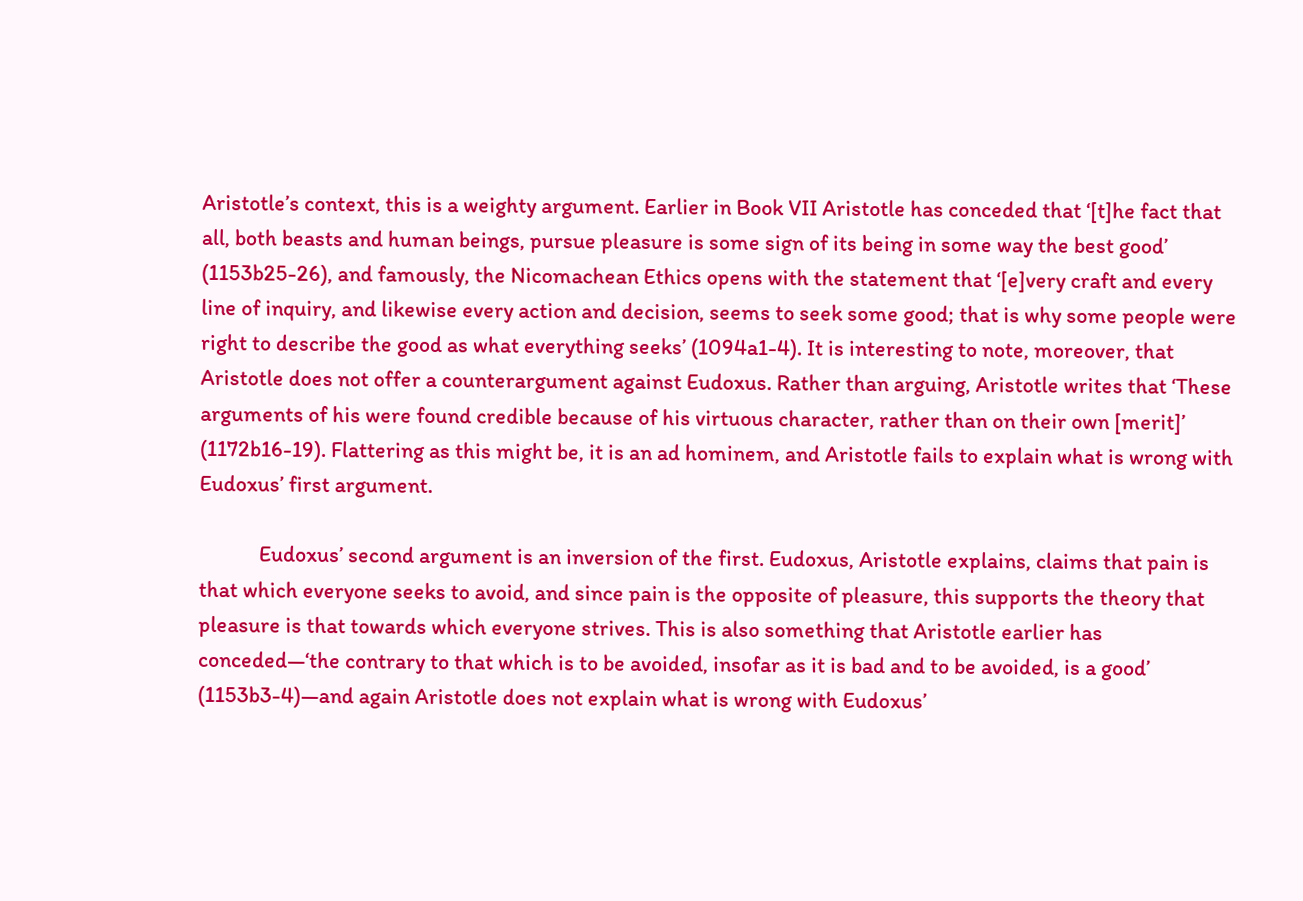Aristotle’s context, this is a weighty argument. Earlier in Book VII Aristotle has conceded that ‘[t]he fact that all, both beasts and human beings, pursue pleasure is some sign of its being in some way the best good’ (1153b25-26), and famously, the Nicomachean Ethics opens with the statement that ‘[e]very craft and every line of inquiry, and likewise every action and decision, seems to seek some good; that is why some people were right to describe the good as what everything seeks’ (1094a1-4). It is interesting to note, moreover, that Aristotle does not offer a counterargument against Eudoxus. Rather than arguing, Aristotle writes that ‘These arguments of his were found credible because of his virtuous character, rather than on their own [merit]’ (1172b16-19). Flattering as this might be, it is an ad hominem, and Aristotle fails to explain what is wrong with Eudoxus’ first argument.

            Eudoxus’ second argument is an inversion of the first. Eudoxus, Aristotle explains, claims that pain is that which everyone seeks to avoid, and since pain is the opposite of pleasure, this supports the theory that pleasure is that towards which everyone strives. This is also something that Aristotle earlier has conceded—‘the contrary to that which is to be avoided, insofar as it is bad and to be avoided, is a good’ (1153b3-4)—and again Aristotle does not explain what is wrong with Eudoxus’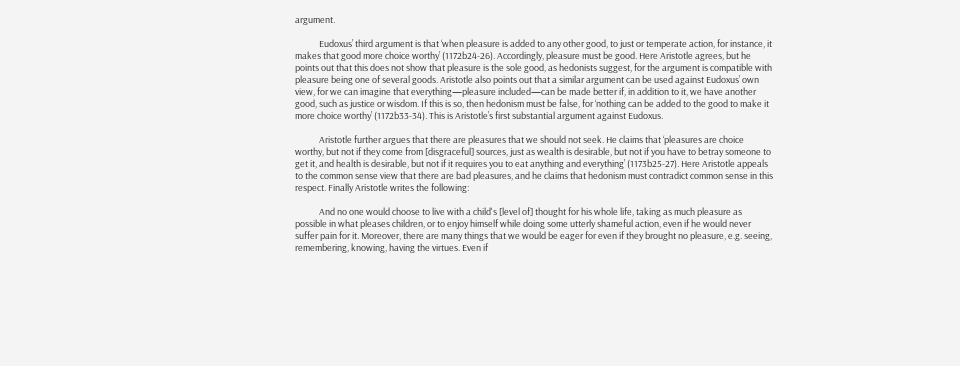argument.

            Eudoxus’ third argument is that ‘when pleasure is added to any other good, to just or temperate action, for instance, it makes that good more choice worthy’ (1172b24-26). Accordingly, pleasure must be good. Here Aristotle agrees, but he points out that this does not show that pleasure is the sole good, as hedonists suggest, for the argument is compatible with pleasure being one of several goods. Aristotle also points out that a similar argument can be used against Eudoxus’ own view, for we can imagine that everything—pleasure included—can be made better if, in addition to it, we have another good, such as justice or wisdom. If this is so, then hedonism must be false, for ‘nothing can be added to the good to make it more choice worthy’ (1172b33-34). This is Aristotle’s first substantial argument against Eudoxus.

            Aristotle further argues that there are pleasures that we should not seek. He claims that ‘pleasures are choice worthy, but not if they come from [disgraceful] sources, just as wealth is desirable, but not if you have to betray someone to get it, and health is desirable, but not if it requires you to eat anything and everything’ (1173b25-27). Here Aristotle appeals to the common sense view that there are bad pleasures, and he claims that hedonism must contradict common sense in this respect. Finally Aristotle writes the following:

            And no one would choose to live with a child's [level of] thought for his whole life, taking as much pleasure as possible in what pleases children, or to enjoy himself while doing some utterly shameful action, even if he would never suffer pain for it. Moreover, there are many things that we would be eager for even if they brought no pleasure, e.g. seeing, remembering, knowing, having the virtues. Even if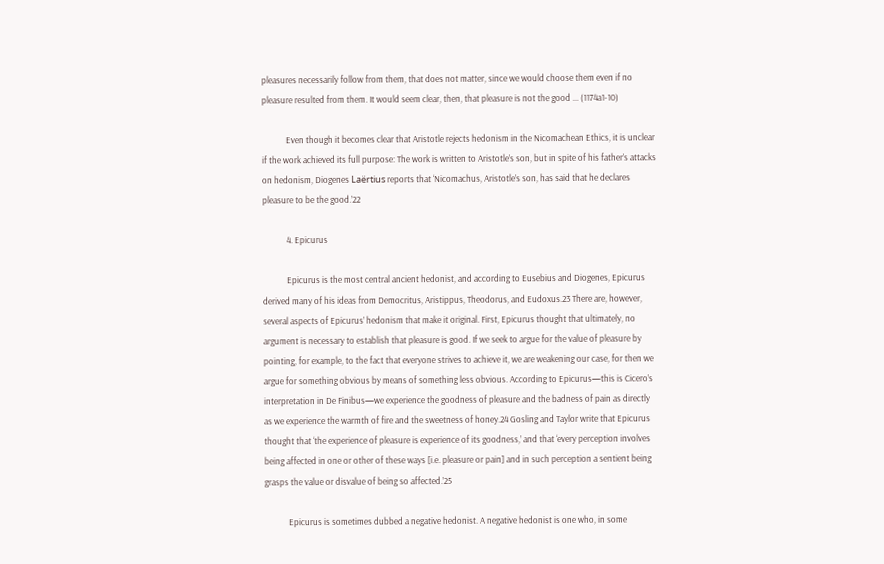pleasures necessarily follow from them, that does not matter, since we would choose them even if no pleasure resulted from them. It would seem clear, then, that pleasure is not the good ... (1174a1-10)

            Even though it becomes clear that Aristotle rejects hedonism in the Nicomachean Ethics, it is unclear if the work achieved its full purpose: The work is written to Aristotle’s son, but in spite of his father’s attacks on hedonism, Diogenes Laërtius reports that ‘Nicomachus, Aristotle’s son, has said that he declares pleasure to be the good.’22

            4. Epicurus

            Epicurus is the most central ancient hedonist, and according to Eusebius and Diogenes, Epicurus derived many of his ideas from Democritus, Aristippus, Theodorus, and Eudoxus.23 There are, however, several aspects of Epicurus’ hedonism that make it original. First, Epicurus thought that ultimately, no argument is necessary to establish that pleasure is good. If we seek to argue for the value of pleasure by pointing, for example, to the fact that everyone strives to achieve it, we are weakening our case, for then we argue for something obvious by means of something less obvious. According to Epicurus—this is Cicero’s interpretation in De Finibus—we experience the goodness of pleasure and the badness of pain as directly as we experience the warmth of fire and the sweetness of honey.24 Gosling and Taylor write that Epicurus thought that ‘the experience of pleasure is experience of its goodness,’ and that ‘every perception involves being affected in one or other of these ways [i.e. pleasure or pain] and in such perception a sentient being grasps the value or disvalue of being so affected.’25

            Epicurus is sometimes dubbed a negative hedonist. A negative hedonist is one who, in some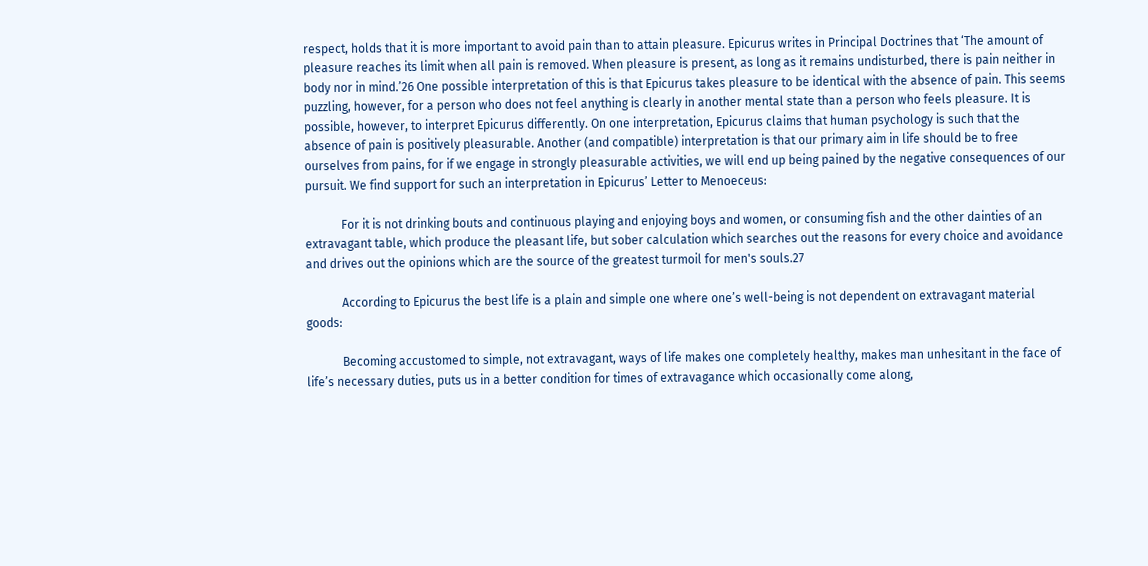respect, holds that it is more important to avoid pain than to attain pleasure. Epicurus writes in Principal Doctrines that ‘The amount of pleasure reaches its limit when all pain is removed. When pleasure is present, as long as it remains undisturbed, there is pain neither in body nor in mind.’26 One possible interpretation of this is that Epicurus takes pleasure to be identical with the absence of pain. This seems puzzling, however, for a person who does not feel anything is clearly in another mental state than a person who feels pleasure. It is possible, however, to interpret Epicurus differently. On one interpretation, Epicurus claims that human psychology is such that the absence of pain is positively pleasurable. Another (and compatible) interpretation is that our primary aim in life should be to free ourselves from pains, for if we engage in strongly pleasurable activities, we will end up being pained by the negative consequences of our pursuit. We find support for such an interpretation in Epicurus’ Letter to Menoeceus:

            For it is not drinking bouts and continuous playing and enjoying boys and women, or consuming fish and the other dainties of an extravagant table, which produce the pleasant life, but sober calculation which searches out the reasons for every choice and avoidance and drives out the opinions which are the source of the greatest turmoil for men's souls.27

            According to Epicurus the best life is a plain and simple one where one’s well-being is not dependent on extravagant material goods:

            Becoming accustomed to simple, not extravagant, ways of life makes one completely healthy, makes man unhesitant in the face of life’s necessary duties, puts us in a better condition for times of extravagance which occasionally come along,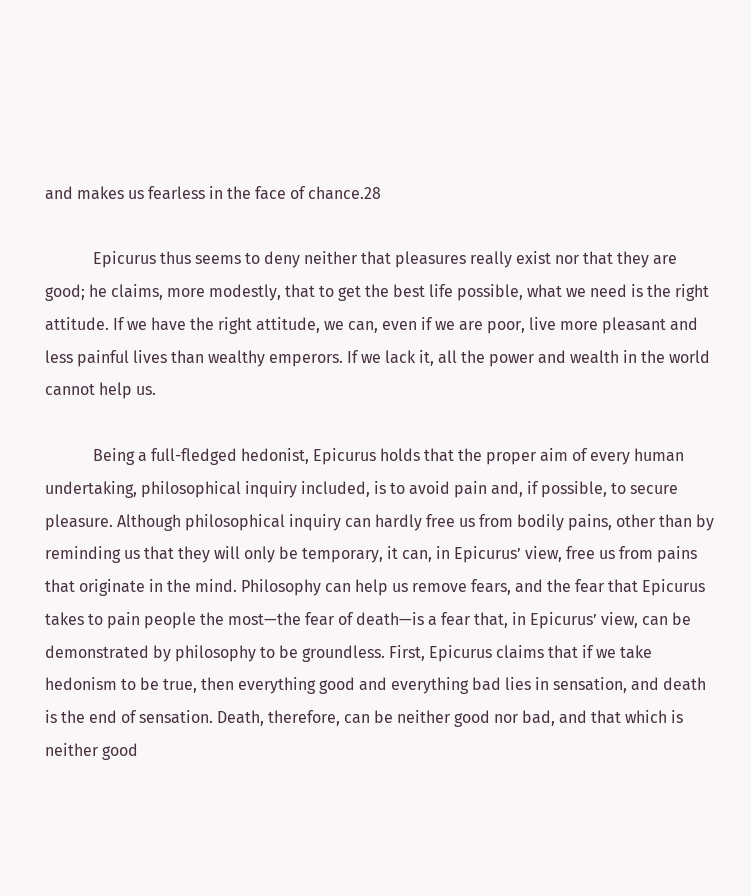and makes us fearless in the face of chance.28

            Epicurus thus seems to deny neither that pleasures really exist nor that they are good; he claims, more modestly, that to get the best life possible, what we need is the right attitude. If we have the right attitude, we can, even if we are poor, live more pleasant and less painful lives than wealthy emperors. If we lack it, all the power and wealth in the world cannot help us.

            Being a full-fledged hedonist, Epicurus holds that the proper aim of every human undertaking, philosophical inquiry included, is to avoid pain and, if possible, to secure pleasure. Although philosophical inquiry can hardly free us from bodily pains, other than by reminding us that they will only be temporary, it can, in Epicurus’ view, free us from pains that originate in the mind. Philosophy can help us remove fears, and the fear that Epicurus takes to pain people the most—the fear of death—is a fear that, in Epicurus’ view, can be demonstrated by philosophy to be groundless. First, Epicurus claims that if we take hedonism to be true, then everything good and everything bad lies in sensation, and death is the end of sensation. Death, therefore, can be neither good nor bad, and that which is neither good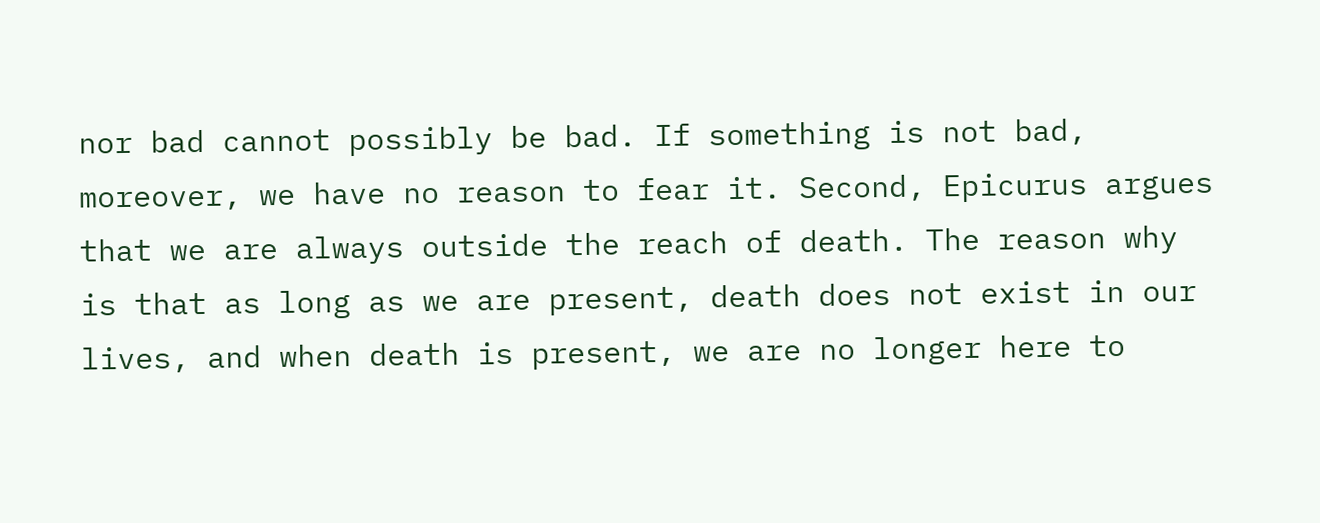nor bad cannot possibly be bad. If something is not bad, moreover, we have no reason to fear it. Second, Epicurus argues that we are always outside the reach of death. The reason why is that as long as we are present, death does not exist in our lives, and when death is present, we are no longer here to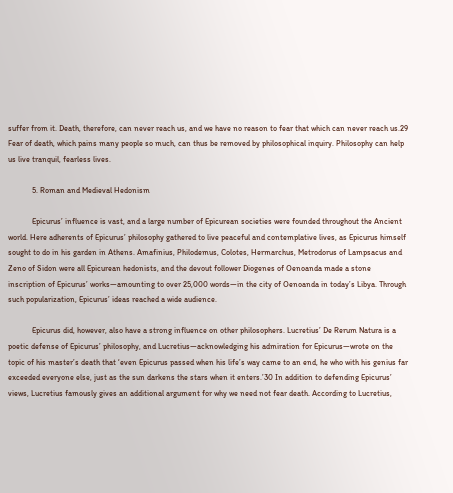suffer from it. Death, therefore, can never reach us, and we have no reason to fear that which can never reach us.29 Fear of death, which pains many people so much, can thus be removed by philosophical inquiry. Philosophy can help us live tranquil, fearless lives.

            5. Roman and Medieval Hedonism

            Epicurus’ influence is vast, and a large number of Epicurean societies were founded throughout the Ancient world. Here adherents of Epicurus’ philosophy gathered to live peaceful and contemplative lives, as Epicurus himself sought to do in his garden in Athens. Amafinius, Philodemus, Colotes, Hermarchus, Metrodorus of Lampsacus and Zeno of Sidon were all Epicurean hedonists, and the devout follower Diogenes of Oenoanda made a stone inscription of Epicurus’ works—amounting to over 25,000 words—in the city of Oenoanda in today’s Libya. Through such popularization, Epicurus’ ideas reached a wide audience.

            Epicurus did, however, also have a strong influence on other philosophers. Lucretius’ De Rerum Natura is a poetic defense of Epicurus’ philosophy, and Lucretius—acknowledging his admiration for Epicurus—wrote on the topic of his master’s death that ‘even Epicurus passed when his life’s way came to an end, he who with his genius far exceeded everyone else, just as the sun darkens the stars when it enters.’30 In addition to defending Epicurus’ views, Lucretius famously gives an additional argument for why we need not fear death. According to Lucretius,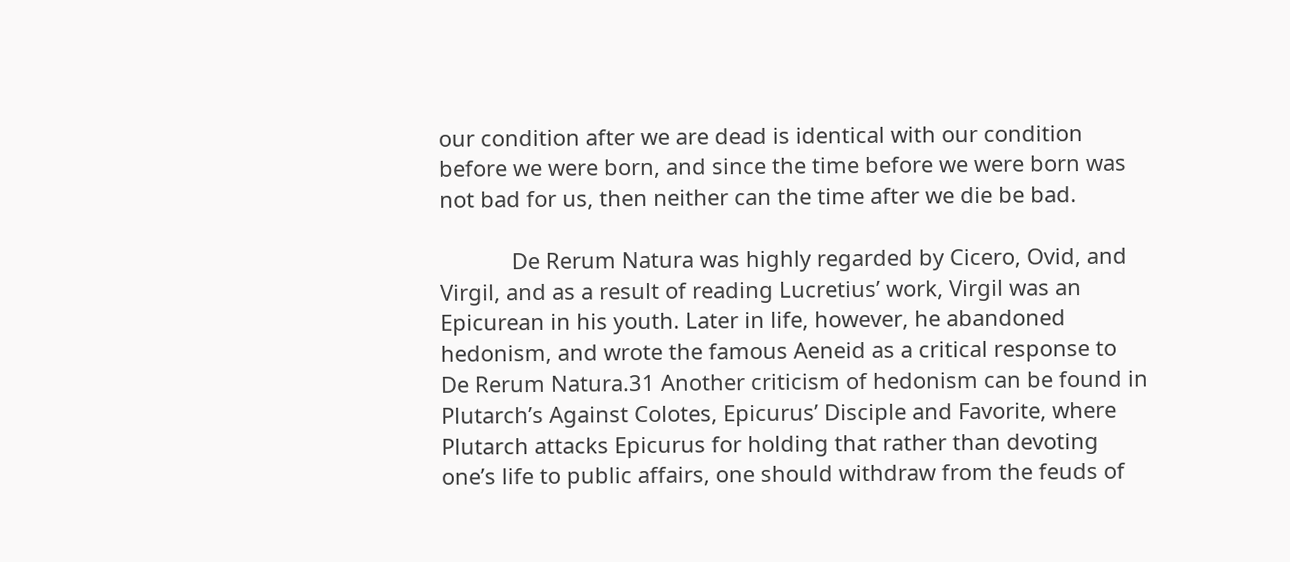our condition after we are dead is identical with our condition before we were born, and since the time before we were born was not bad for us, then neither can the time after we die be bad.

            De Rerum Natura was highly regarded by Cicero, Ovid, and Virgil, and as a result of reading Lucretius’ work, Virgil was an Epicurean in his youth. Later in life, however, he abandoned hedonism, and wrote the famous Aeneid as a critical response to De Rerum Natura.31 Another criticism of hedonism can be found in Plutarch’s Against Colotes, Epicurus’ Disciple and Favorite, where Plutarch attacks Epicurus for holding that rather than devoting one’s life to public affairs, one should withdraw from the feuds of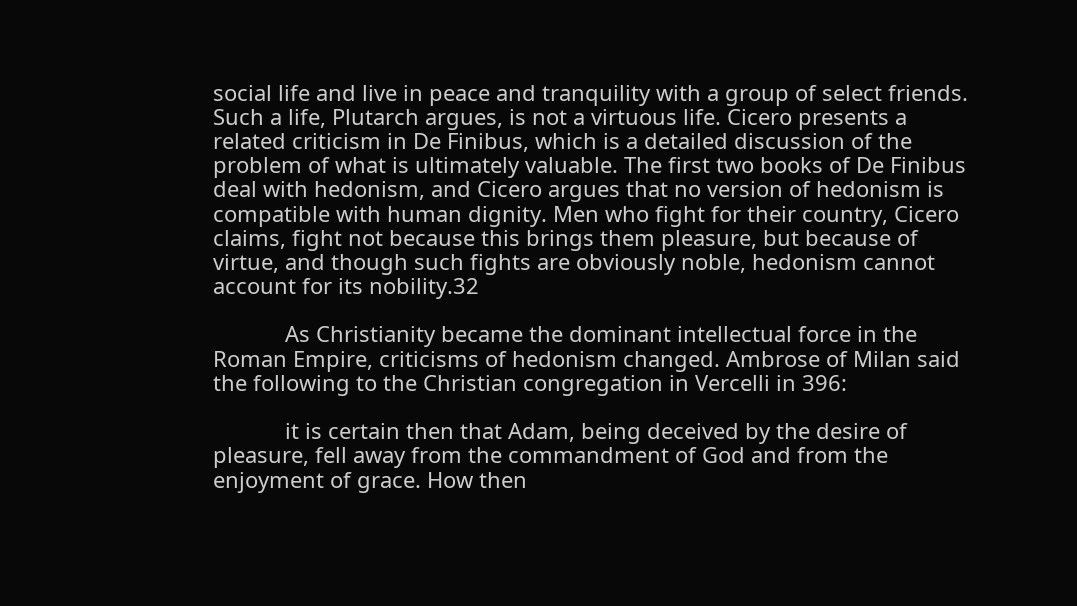social life and live in peace and tranquility with a group of select friends. Such a life, Plutarch argues, is not a virtuous life. Cicero presents a related criticism in De Finibus, which is a detailed discussion of the problem of what is ultimately valuable. The first two books of De Finibus deal with hedonism, and Cicero argues that no version of hedonism is compatible with human dignity. Men who fight for their country, Cicero claims, fight not because this brings them pleasure, but because of virtue, and though such fights are obviously noble, hedonism cannot account for its nobility.32

            As Christianity became the dominant intellectual force in the Roman Empire, criticisms of hedonism changed. Ambrose of Milan said the following to the Christian congregation in Vercelli in 396:

            it is certain then that Adam, being deceived by the desire of pleasure, fell away from the commandment of God and from the enjoyment of grace. How then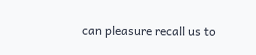can pleasure recall us to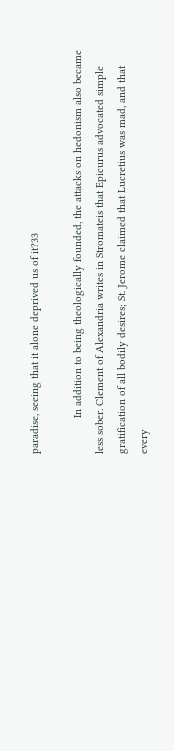paradise, seeing that it alone deprived us of it?33

            In addition to being theologically founded, the attacks on hedonism also became less sober. Clement of Alexandria writes in Stromateis that Epicurus advocated simple gratification of all bodily desires; St. Jerome claimed that Lucretius was mad, and that every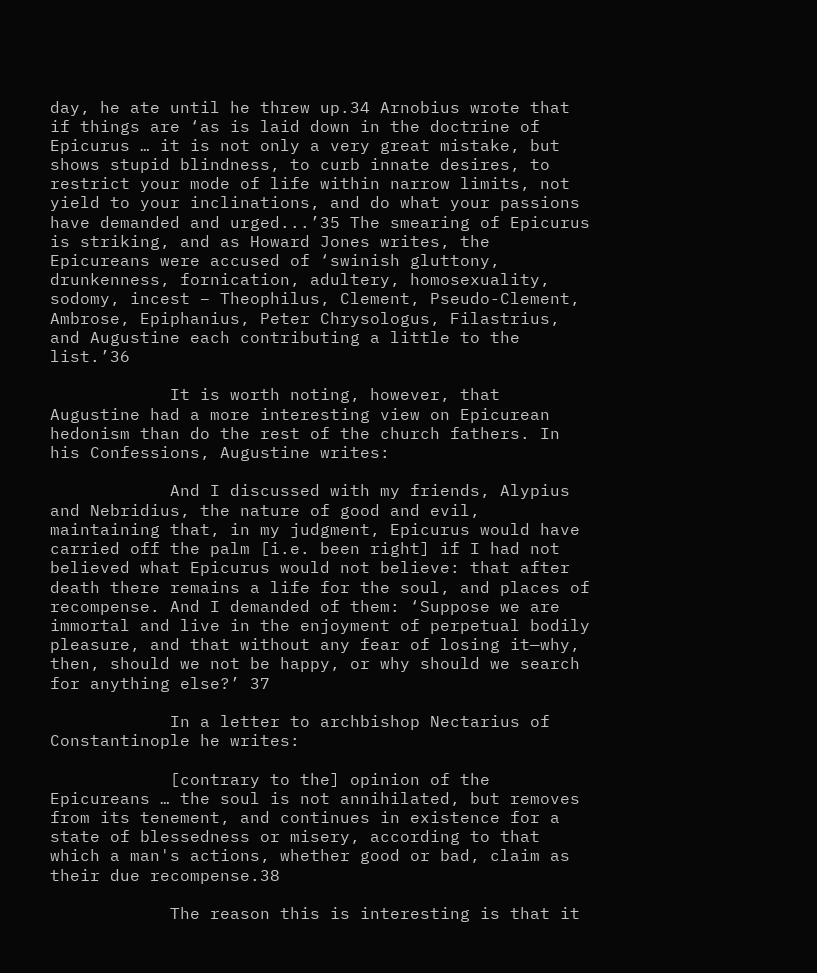day, he ate until he threw up.34 Arnobius wrote that if things are ‘as is laid down in the doctrine of Epicurus … it is not only a very great mistake, but shows stupid blindness, to curb innate desires, to restrict your mode of life within narrow limits, not yield to your inclinations, and do what your passions have demanded and urged...’35 The smearing of Epicurus is striking, and as Howard Jones writes, the Epicureans were accused of ‘swinish gluttony, drunkenness, fornication, adultery, homosexuality, sodomy, incest – Theophilus, Clement, Pseudo-Clement, Ambrose, Epiphanius, Peter Chrysologus, Filastrius, and Augustine each contributing a little to the list.’36

            It is worth noting, however, that Augustine had a more interesting view on Epicurean hedonism than do the rest of the church fathers. In his Confessions, Augustine writes:

            And I discussed with my friends, Alypius and Nebridius, the nature of good and evil, maintaining that, in my judgment, Epicurus would have carried off the palm [i.e. been right] if I had not believed what Epicurus would not believe: that after death there remains a life for the soul, and places of recompense. And I demanded of them: ‘Suppose we are immortal and live in the enjoyment of perpetual bodily pleasure, and that without any fear of losing it—why, then, should we not be happy, or why should we search for anything else?’ 37

            In a letter to archbishop Nectarius of Constantinople he writes:

            [contrary to the] opinion of the Epicureans … the soul is not annihilated, but removes from its tenement, and continues in existence for a state of blessedness or misery, according to that which a man's actions, whether good or bad, claim as their due recompense.38

            The reason this is interesting is that it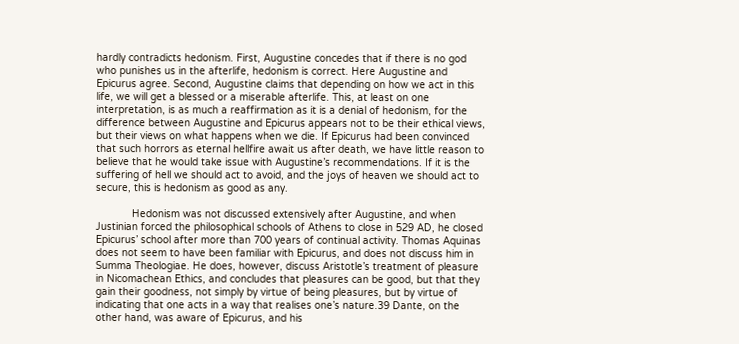hardly contradicts hedonism. First, Augustine concedes that if there is no god who punishes us in the afterlife, hedonism is correct. Here Augustine and Epicurus agree. Second, Augustine claims that depending on how we act in this life, we will get a blessed or a miserable afterlife. This, at least on one interpretation, is as much a reaffirmation as it is a denial of hedonism, for the difference between Augustine and Epicurus appears not to be their ethical views, but their views on what happens when we die. If Epicurus had been convinced that such horrors as eternal hellfire await us after death, we have little reason to believe that he would take issue with Augustine’s recommendations. If it is the suffering of hell we should act to avoid, and the joys of heaven we should act to secure, this is hedonism as good as any.

            Hedonism was not discussed extensively after Augustine, and when Justinian forced the philosophical schools of Athens to close in 529 AD, he closed Epicurus’ school after more than 700 years of continual activity. Thomas Aquinas does not seem to have been familiar with Epicurus, and does not discuss him in Summa Theologiae. He does, however, discuss Aristotle’s treatment of pleasure in Nicomachean Ethics, and concludes that pleasures can be good, but that they gain their goodness, not simply by virtue of being pleasures, but by virtue of indicating that one acts in a way that realises one’s nature.39 Dante, on the other hand, was aware of Epicurus, and his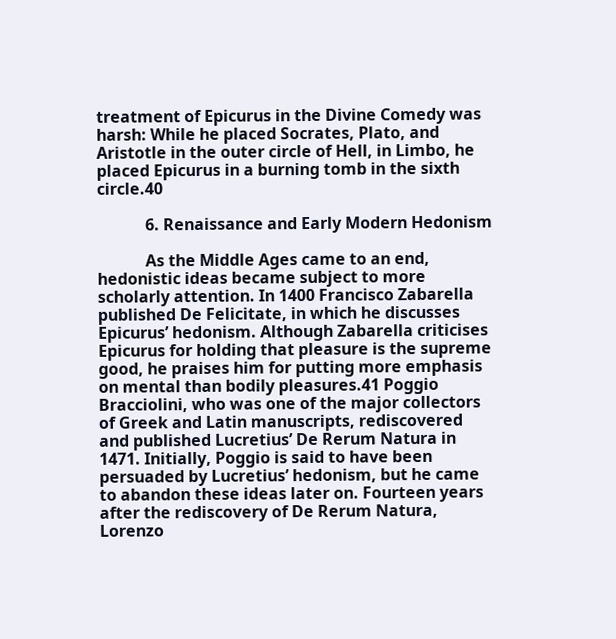treatment of Epicurus in the Divine Comedy was harsh: While he placed Socrates, Plato, and Aristotle in the outer circle of Hell, in Limbo, he placed Epicurus in a burning tomb in the sixth circle.40

            6. Renaissance and Early Modern Hedonism

            As the Middle Ages came to an end, hedonistic ideas became subject to more scholarly attention. In 1400 Francisco Zabarella published De Felicitate, in which he discusses Epicurus’ hedonism. Although Zabarella criticises Epicurus for holding that pleasure is the supreme good, he praises him for putting more emphasis on mental than bodily pleasures.41 Poggio Bracciolini, who was one of the major collectors of Greek and Latin manuscripts, rediscovered and published Lucretius’ De Rerum Natura in 1471. Initially, Poggio is said to have been persuaded by Lucretius’ hedonism, but he came to abandon these ideas later on. Fourteen years after the rediscovery of De Rerum Natura, Lorenzo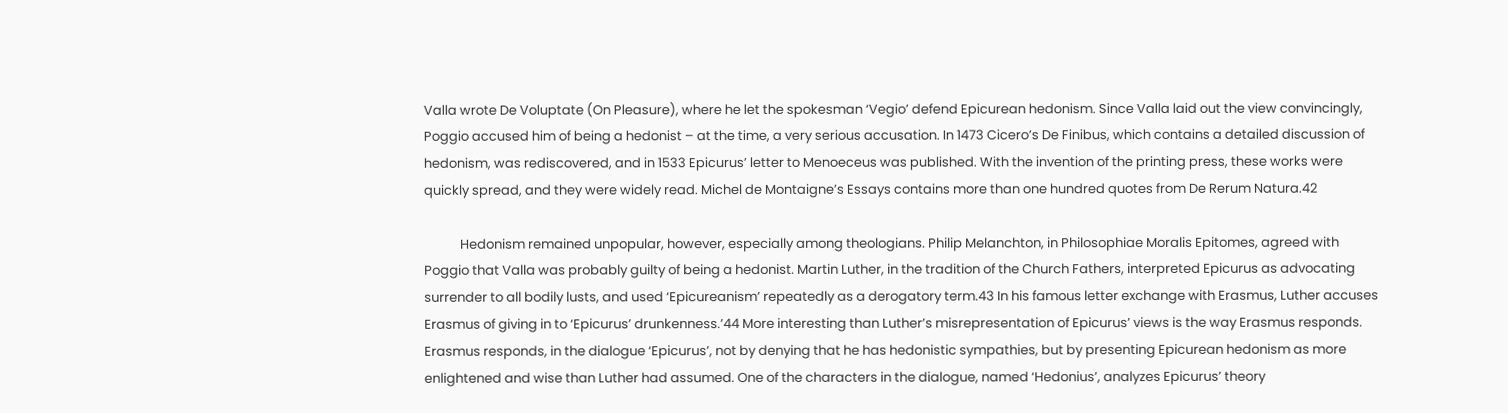Valla wrote De Voluptate (On Pleasure), where he let the spokesman ‘Vegio’ defend Epicurean hedonism. Since Valla laid out the view convincingly, Poggio accused him of being a hedonist – at the time, a very serious accusation. In 1473 Cicero’s De Finibus, which contains a detailed discussion of hedonism, was rediscovered, and in 1533 Epicurus’ letter to Menoeceus was published. With the invention of the printing press, these works were quickly spread, and they were widely read. Michel de Montaigne’s Essays contains more than one hundred quotes from De Rerum Natura.42

            Hedonism remained unpopular, however, especially among theologians. Philip Melanchton, in Philosophiae Moralis Epitomes, agreed with Poggio that Valla was probably guilty of being a hedonist. Martin Luther, in the tradition of the Church Fathers, interpreted Epicurus as advocating surrender to all bodily lusts, and used ‘Epicureanism’ repeatedly as a derogatory term.43 In his famous letter exchange with Erasmus, Luther accuses Erasmus of giving in to ‘Epicurus’ drunkenness.’44 More interesting than Luther’s misrepresentation of Epicurus’ views is the way Erasmus responds. Erasmus responds, in the dialogue ‘Epicurus’, not by denying that he has hedonistic sympathies, but by presenting Epicurean hedonism as more enlightened and wise than Luther had assumed. One of the characters in the dialogue, named ‘Hedonius’, analyzes Epicurus’ theory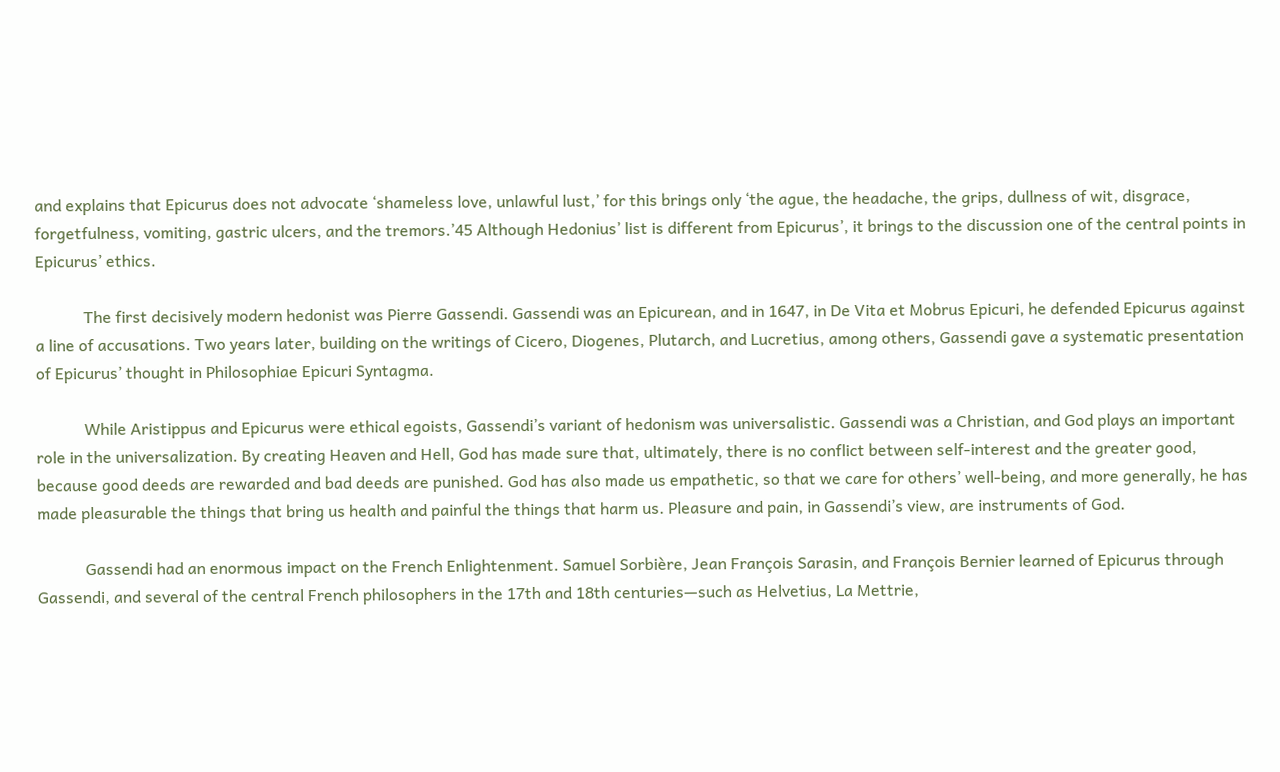and explains that Epicurus does not advocate ‘shameless love, unlawful lust,’ for this brings only ‘the ague, the headache, the grips, dullness of wit, disgrace, forgetfulness, vomiting, gastric ulcers, and the tremors.’45 Although Hedonius’ list is different from Epicurus’, it brings to the discussion one of the central points in Epicurus’ ethics.

            The first decisively modern hedonist was Pierre Gassendi. Gassendi was an Epicurean, and in 1647, in De Vita et Mobrus Epicuri, he defended Epicurus against a line of accusations. Two years later, building on the writings of Cicero, Diogenes, Plutarch, and Lucretius, among others, Gassendi gave a systematic presentation of Epicurus’ thought in Philosophiae Epicuri Syntagma.

            While Aristippus and Epicurus were ethical egoists, Gassendi’s variant of hedonism was universalistic. Gassendi was a Christian, and God plays an important role in the universalization. By creating Heaven and Hell, God has made sure that, ultimately, there is no conflict between self-interest and the greater good, because good deeds are rewarded and bad deeds are punished. God has also made us empathetic, so that we care for others’ well-being, and more generally, he has made pleasurable the things that bring us health and painful the things that harm us. Pleasure and pain, in Gassendi’s view, are instruments of God.

            Gassendi had an enormous impact on the French Enlightenment. Samuel Sorbière, Jean François Sarasin, and François Bernier learned of Epicurus through Gassendi, and several of the central French philosophers in the 17th and 18th centuries—such as Helvetius, La Mettrie,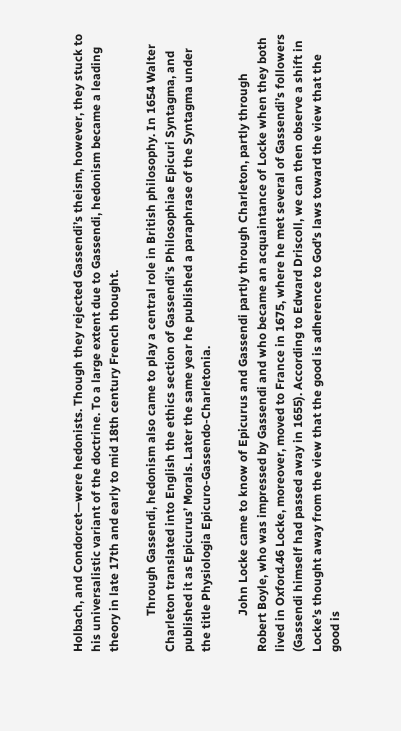Holbach, and Condorcet—were hedonists. Though they rejected Gassendi’s theism, however, they stuck to his universalistic variant of the doctrine. To a large extent due to Gassendi, hedonism became a leading theory in late 17th and early to mid 18th century French thought.

            Through Gassendi, hedonism also came to play a central role in British philosophy. In 1654 Walter Charleton translated into English the ethics section of Gassendi’s Philosophiae Epicuri Syntagma, and published it as Epicurus’ Morals. Later the same year he published a paraphrase of the Syntagma under the title Physiologia Epicuro-Gassendo-Charletonia.

            John Locke came to know of Epicurus and Gassendi partly through Charleton, partly through Robert Boyle, who was impressed by Gassendi and who became an acquaintance of Locke when they both lived in Oxford.46 Locke, moreover, moved to France in 1675, where he met several of Gassendi’s followers (Gassendi himself had passed away in 1655). According to Edward Driscoll, we can then observe a shift in Locke’s thought away from the view that the good is adherence to God’s laws toward the view that the good is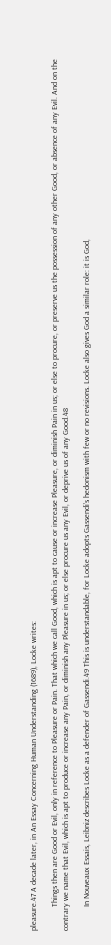pleasure.47 A decade later, in An Essay Concerning Human Understanding (1689), Locke writes:

            Things then are Good or Evil, only in reference to Pleasure or Pain. That which we call Good, which is apt to cause or increase Pleasure, or diminish Pain in us; or else to procure, or preserve us the possession of any other Good, or absence of any Evil. And on the contrary we name that Evil, which is apt to produce or increase any Pain, or diminish any Pleasure in us; or else procure us any Evil, or deprive us of any Good.48

            In Nouveaux Essais, Leibniz describes Locke as a defender of Gassendi.49 This is understandable, for Locke adopts Gassendi’s hedonism with few or no revisions. Locke also gives God a similar role: it is God,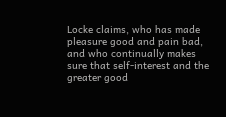Locke claims, who has made pleasure good and pain bad, and who continually makes sure that self-interest and the greater good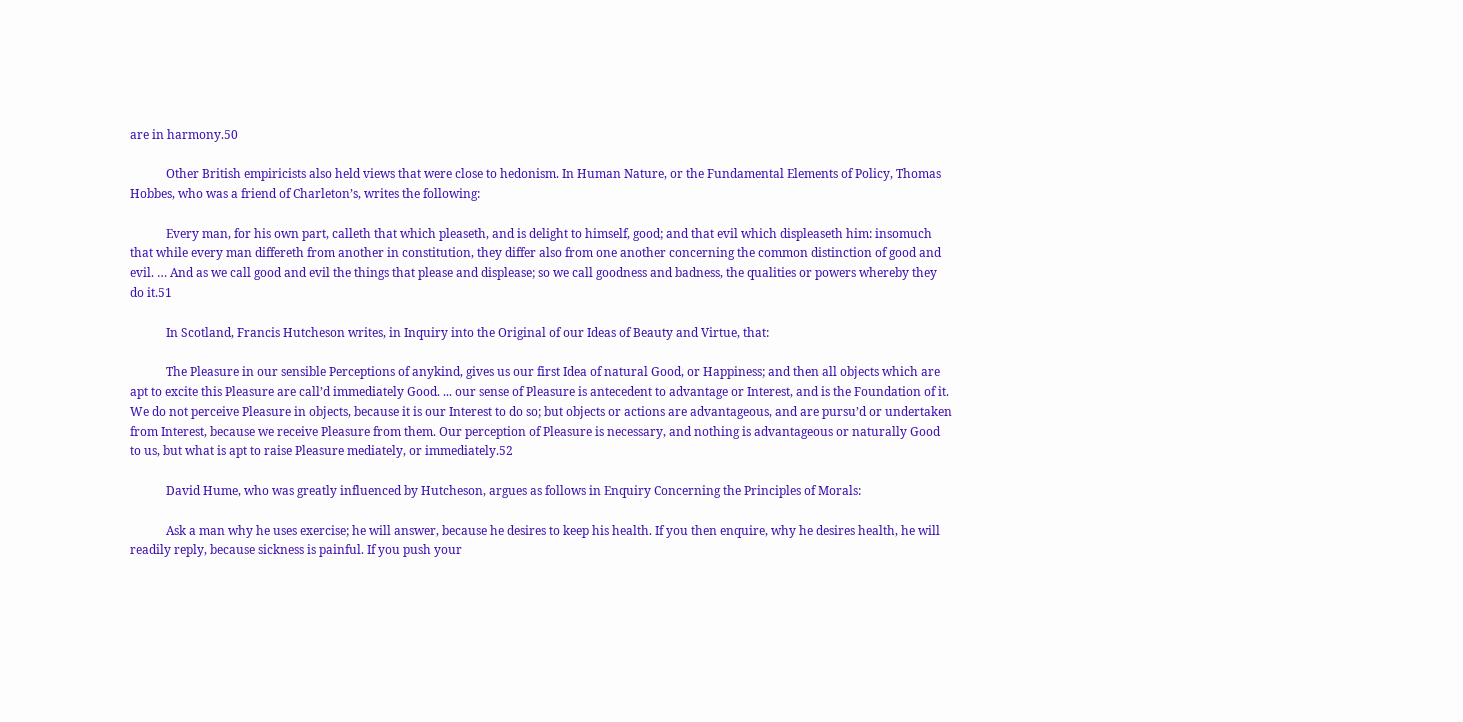are in harmony.50

            Other British empiricists also held views that were close to hedonism. In Human Nature, or the Fundamental Elements of Policy, Thomas Hobbes, who was a friend of Charleton’s, writes the following:

            Every man, for his own part, calleth that which pleaseth, and is delight to himself, good; and that evil which displeaseth him: insomuch that while every man differeth from another in constitution, they differ also from one another concerning the common distinction of good and evil. … And as we call good and evil the things that please and displease; so we call goodness and badness, the qualities or powers whereby they do it.51

            In Scotland, Francis Hutcheson writes, in Inquiry into the Original of our Ideas of Beauty and Virtue, that:

            The Pleasure in our sensible Perceptions of anykind, gives us our first Idea of natural Good, or Happiness; and then all objects which are apt to excite this Pleasure are call’d immediately Good. ... our sense of Pleasure is antecedent to advantage or Interest, and is the Foundation of it. We do not perceive Pleasure in objects, because it is our Interest to do so; but objects or actions are advantageous, and are pursu’d or undertaken from Interest, because we receive Pleasure from them. Our perception of Pleasure is necessary, and nothing is advantageous or naturally Good to us, but what is apt to raise Pleasure mediately, or immediately.52

            David Hume, who was greatly influenced by Hutcheson, argues as follows in Enquiry Concerning the Principles of Morals:

            Ask a man why he uses exercise; he will answer, because he desires to keep his health. If you then enquire, why he desires health, he will readily reply, because sickness is painful. If you push your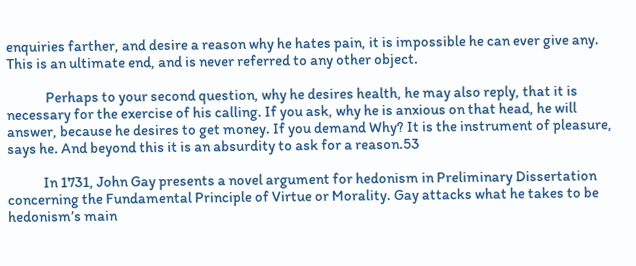enquiries farther, and desire a reason why he hates pain, it is impossible he can ever give any. This is an ultimate end, and is never referred to any other object.

             Perhaps to your second question, why he desires health, he may also reply, that it is necessary for the exercise of his calling. If you ask, why he is anxious on that head, he will answer, because he desires to get money. If you demand Why? It is the instrument of pleasure, says he. And beyond this it is an absurdity to ask for a reason.53

            In 1731, John Gay presents a novel argument for hedonism in Preliminary Dissertation concerning the Fundamental Principle of Virtue or Morality. Gay attacks what he takes to be hedonism’s main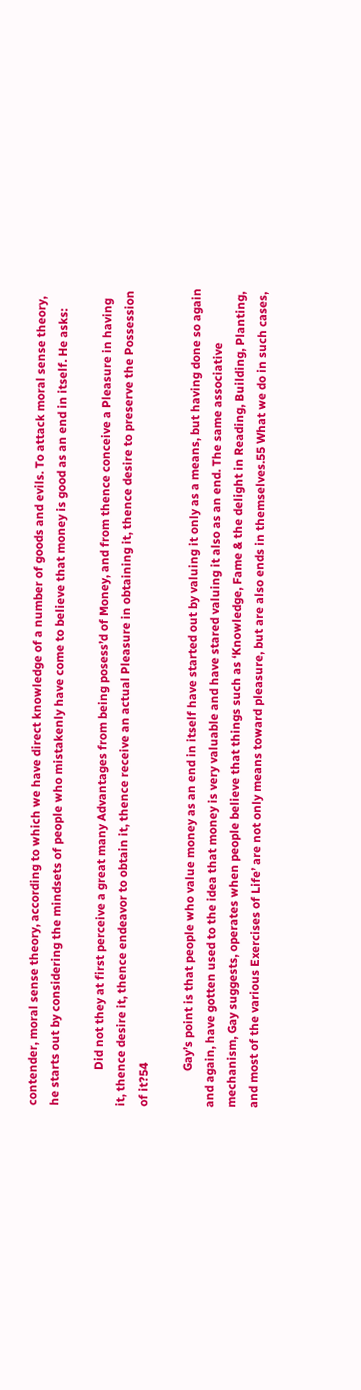contender, moral sense theory, according to which we have direct knowledge of a number of goods and evils. To attack moral sense theory, he starts out by considering the mindsets of people who mistakenly have come to believe that money is good as an end in itself. He asks:

            Did not they at first perceive a great many Advantages from being posess’d of Money, and from thence conceive a Pleasure in having it, thence desire it, thence endeavor to obtain it, thence receive an actual Pleasure in obtaining it, thence desire to preserve the Possession of it?54

            Gay’s point is that people who value money as an end in itself have started out by valuing it only as a means, but having done so again and again, have gotten used to the idea that money is very valuable and have stared valuing it also as an end. The same associative mechanism, Gay suggests, operates when people believe that things such as ‘Knowledge, Fame & the delight in Reading, Building, Planting, and most of the various Exercises of Life’ are not only means toward pleasure, but are also ends in themselves.55 What we do in such cases,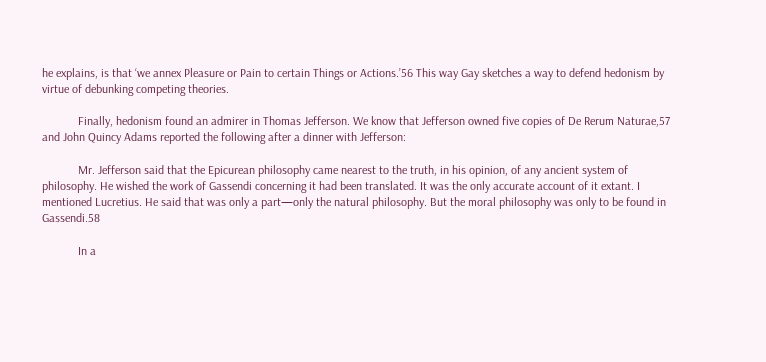he explains, is that ‘we annex Pleasure or Pain to certain Things or Actions.’56 This way Gay sketches a way to defend hedonism by virtue of debunking competing theories.

            Finally, hedonism found an admirer in Thomas Jefferson. We know that Jefferson owned five copies of De Rerum Naturae,57 and John Quincy Adams reported the following after a dinner with Jefferson:

            Mr. Jefferson said that the Epicurean philosophy came nearest to the truth, in his opinion, of any ancient system of philosophy. He wished the work of Gassendi concerning it had been translated. It was the only accurate account of it extant. I mentioned Lucretius. He said that was only a part—only the natural philosophy. But the moral philosophy was only to be found in Gassendi.58

            In a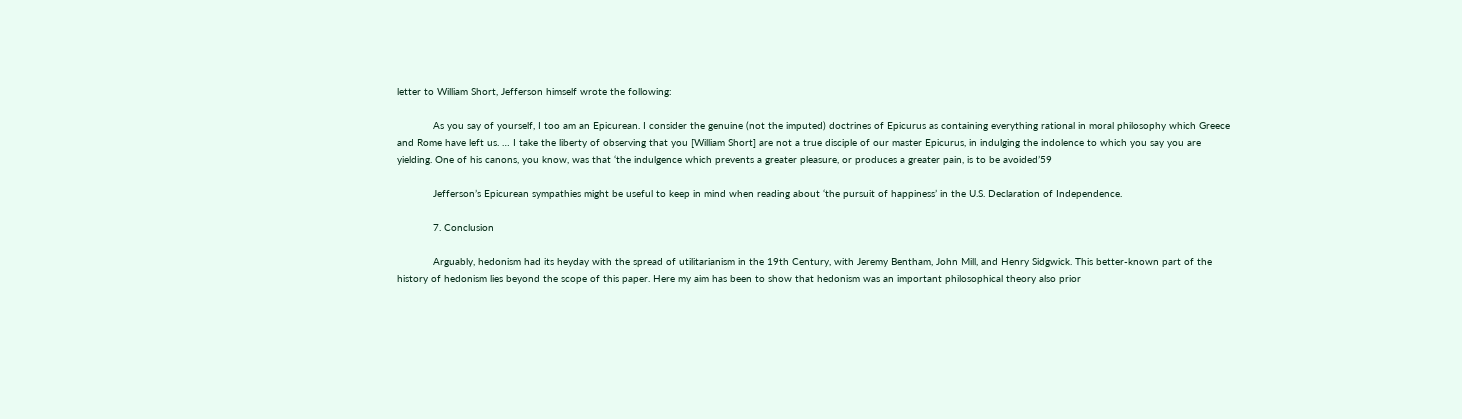letter to William Short, Jefferson himself wrote the following:

            As you say of yourself, I too am an Epicurean. I consider the genuine (not the imputed) doctrines of Epicurus as containing everything rational in moral philosophy which Greece and Rome have left us. … I take the liberty of observing that you [William Short] are not a true disciple of our master Epicurus, in indulging the indolence to which you say you are yielding. One of his canons, you know, was that ‘the indulgence which prevents a greater pleasure, or produces a greater pain, is to be avoided’59

            Jefferson’s Epicurean sympathies might be useful to keep in mind when reading about ‘the pursuit of happiness’ in the U.S. Declaration of Independence.

            7. Conclusion

            Arguably, hedonism had its heyday with the spread of utilitarianism in the 19th Century, with Jeremy Bentham, John Mill, and Henry Sidgwick. This better-known part of the history of hedonism lies beyond the scope of this paper. Here my aim has been to show that hedonism was an important philosophical theory also prior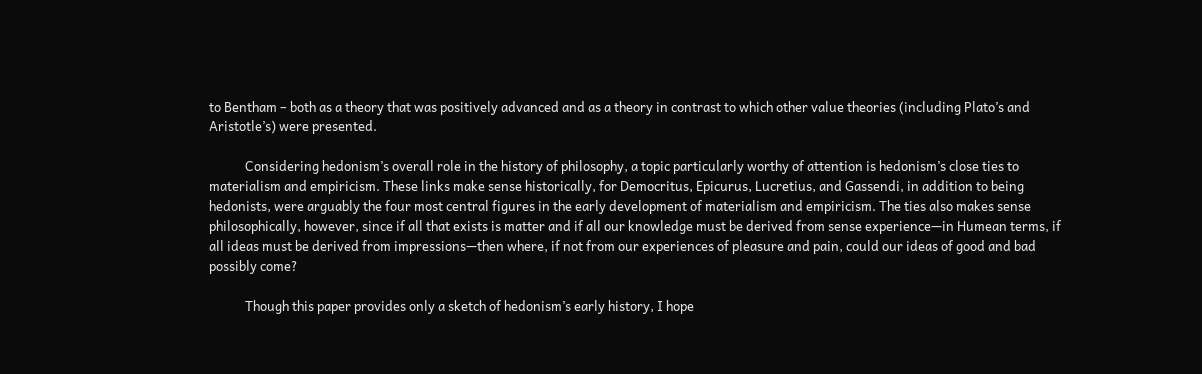to Bentham – both as a theory that was positively advanced and as a theory in contrast to which other value theories (including Plato’s and Aristotle’s) were presented.

            Considering hedonism’s overall role in the history of philosophy, a topic particularly worthy of attention is hedonism’s close ties to materialism and empiricism. These links make sense historically, for Democritus, Epicurus, Lucretius, and Gassendi, in addition to being hedonists, were arguably the four most central figures in the early development of materialism and empiricism. The ties also makes sense philosophically, however, since if all that exists is matter and if all our knowledge must be derived from sense experience—in Humean terms, if all ideas must be derived from impressions—then where, if not from our experiences of pleasure and pain, could our ideas of good and bad possibly come?

            Though this paper provides only a sketch of hedonism’s early history, I hope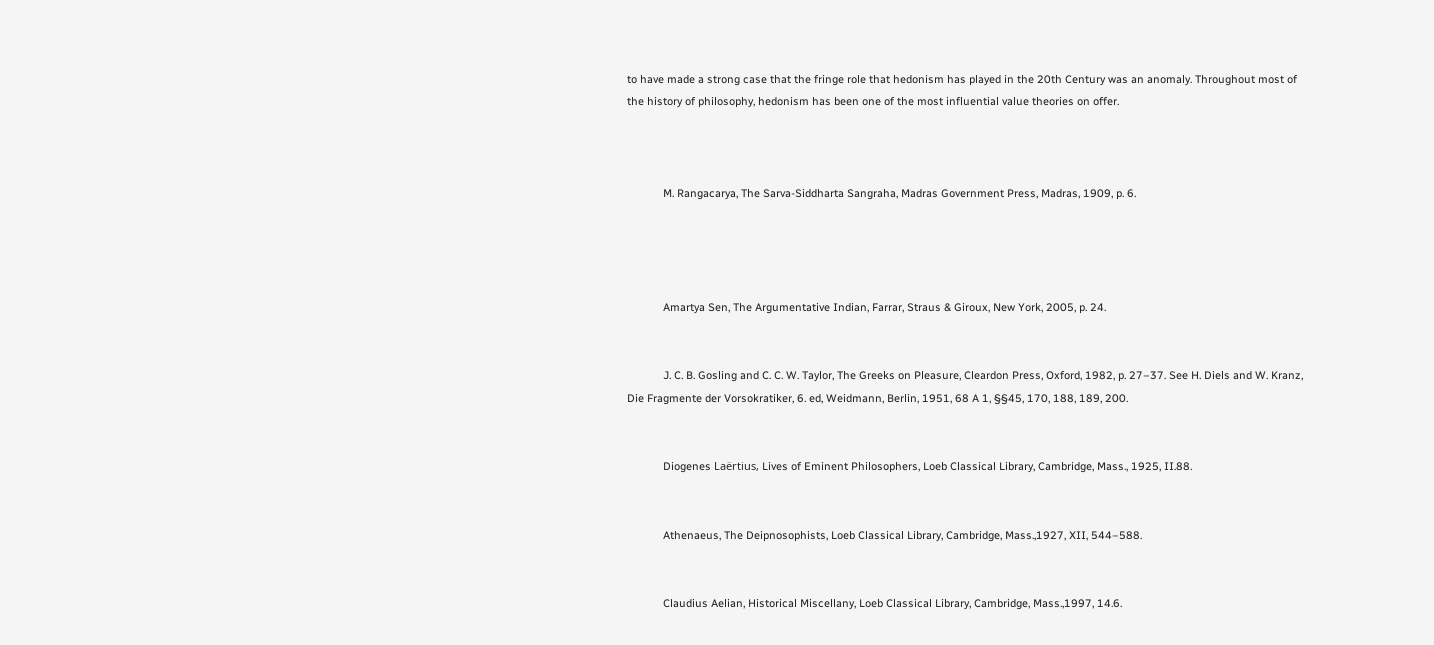to have made a strong case that the fringe role that hedonism has played in the 20th Century was an anomaly. Throughout most of the history of philosophy, hedonism has been one of the most influential value theories on offer.



            M. Rangacarya, The Sarva-Siddharta Sangraha, Madras Government Press, Madras, 1909, p. 6.




            Amartya Sen, The Argumentative Indian, Farrar, Straus & Giroux, New York, 2005, p. 24.


            J. C. B. Gosling and C. C. W. Taylor, The Greeks on Pleasure, Cleardon Press, Oxford, 1982, p. 27–37. See H. Diels and W. Kranz, Die Fragmente der Vorsokratiker, 6. ed, Weidmann, Berlin, 1951, 68 A 1, §§45, 170, 188, 189, 200.


            Diogenes Laërtius, Lives of Eminent Philosophers, Loeb Classical Library, Cambridge, Mass., 1925, II.88.


            Athenaeus, The Deipnosophists, Loeb Classical Library, Cambridge, Mass.,1927, XII, 544–588.


            Claudius Aelian, Historical Miscellany, Loeb Classical Library, Cambridge, Mass.,1997, 14.6.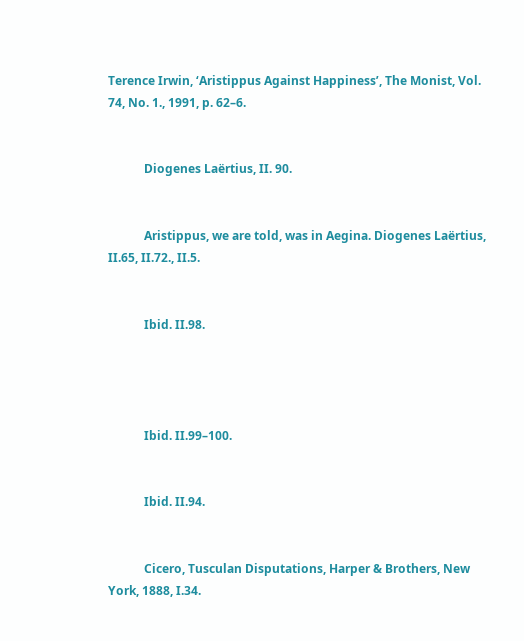Terence Irwin, ‘Aristippus Against Happiness’, The Monist, Vol. 74, No. 1., 1991, p. 62–6.


            Diogenes Laërtius, II. 90.


            Aristippus, we are told, was in Aegina. Diogenes Laërtius, II.65, II.72., II.5.


            Ibid. II.98.




            Ibid. II.99–100.


            Ibid. II.94.


            Cicero, Tusculan Disputations, Harper & Brothers, New York, 1888, I.34.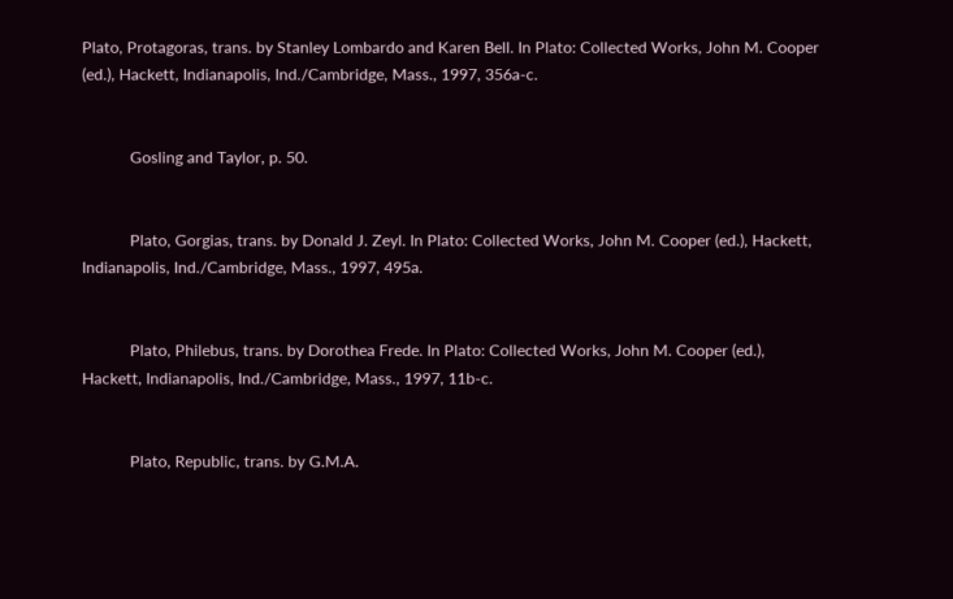Plato, Protagoras, trans. by Stanley Lombardo and Karen Bell. In Plato: Collected Works, John M. Cooper (ed.), Hackett, Indianapolis, Ind./Cambridge, Mass., 1997, 356a-c.


            Gosling and Taylor, p. 50.


            Plato, Gorgias, trans. by Donald J. Zeyl. In Plato: Collected Works, John M. Cooper (ed.), Hackett, Indianapolis, Ind./Cambridge, Mass., 1997, 495a.


            Plato, Philebus, trans. by Dorothea Frede. In Plato: Collected Works, John M. Cooper (ed.), Hackett, Indianapolis, Ind./Cambridge, Mass., 1997, 11b-c.


            Plato, Republic, trans. by G.M.A.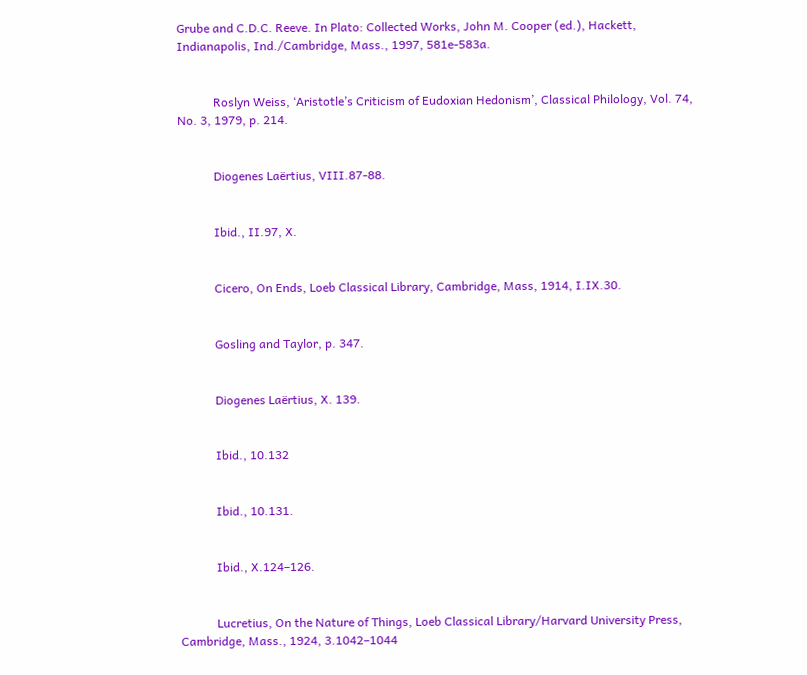Grube and C.D.C. Reeve. In Plato: Collected Works, John M. Cooper (ed.), Hackett, Indianapolis, Ind./Cambridge, Mass., 1997, 581e-583a.


            Roslyn Weiss, ‘Aristotle’s Criticism of Eudoxian Hedonism’, Classical Philology, Vol. 74, No. 3, 1979, p. 214.


            Diogenes Laërtius, VIII.87-88.


            Ibid., II.97, X.


            Cicero, On Ends, Loeb Classical Library, Cambridge, Mass, 1914, I.IX.30.


            Gosling and Taylor, p. 347.


            Diogenes Laërtius, X. 139.


            Ibid., 10.132


            Ibid., 10.131.


            Ibid., X.124–126.


            Lucretius, On the Nature of Things, Loeb Classical Library/Harvard University Press, Cambridge, Mass., 1924, 3.1042–1044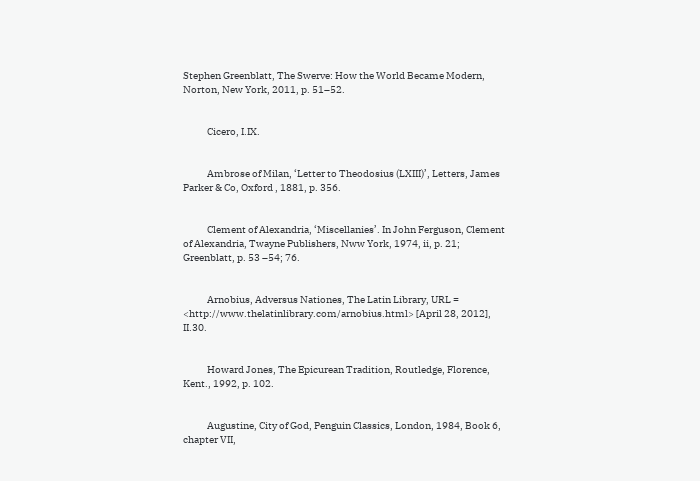Stephen Greenblatt, The Swerve: How the World Became Modern, Norton, New York, 2011, p. 51–52.


            Cicero, I.IX.


            Ambrose of Milan, ‘Letter to Theodosius (LXIII)’, Letters, James Parker & Co, Oxford , 1881, p. 356.


            Clement of Alexandria, ‘Miscellanies’. In John Ferguson, Clement of Alexandria, Twayne Publishers, Nww York, 1974, ii, p. 21; Greenblatt, p. 53 –54; 76.


            Arnobius, Adversus Nationes, The Latin Library, URL = <http://www.thelatinlibrary.com/arnobius.html> [April 28, 2012], II.30.


            Howard Jones, The Epicurean Tradition, Routledge, Florence, Kent., 1992, p. 102.


            Augustine, City of God, Penguin Classics, London, 1984, Book 6, chapter VII,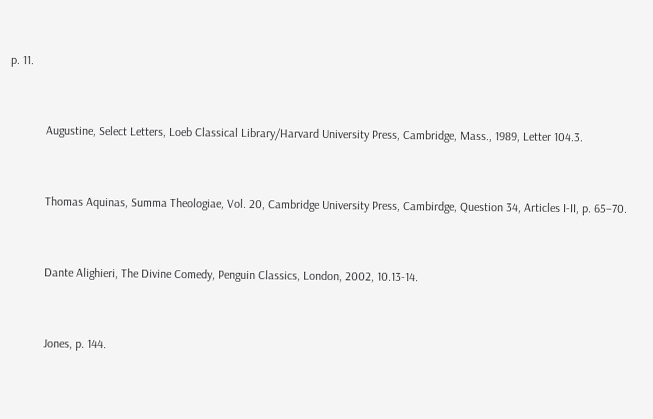p. 11.


            Augustine, Select Letters, Loeb Classical Library/Harvard University Press, Cambridge, Mass., 1989, Letter 104.3.


            Thomas Aquinas, Summa Theologiae, Vol. 20, Cambridge University Press, Cambirdge, Question 34, Articles I-II, p. 65–70.


            Dante Alighieri, The Divine Comedy, Penguin Classics, London, 2002, 10.13-14.


            Jones, p. 144.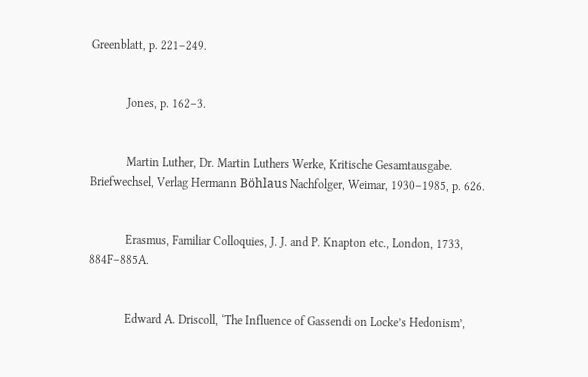Greenblatt, p. 221–249.


            Jones, p. 162–3.


            Martin Luther, Dr. Martin Luthers Werke, Kritische Gesamtausgabe. Briefwechsel, Verlag Hermann Böhlaus Nachfolger, Weimar, 1930–1985, p. 626.


            Erasmus, Familiar Colloquies, J. J. and P. Knapton etc., London, 1733, 884F–885A.


            Edward A. Driscoll, ‘The Influence of Gassendi on Locke’s Hedonism’,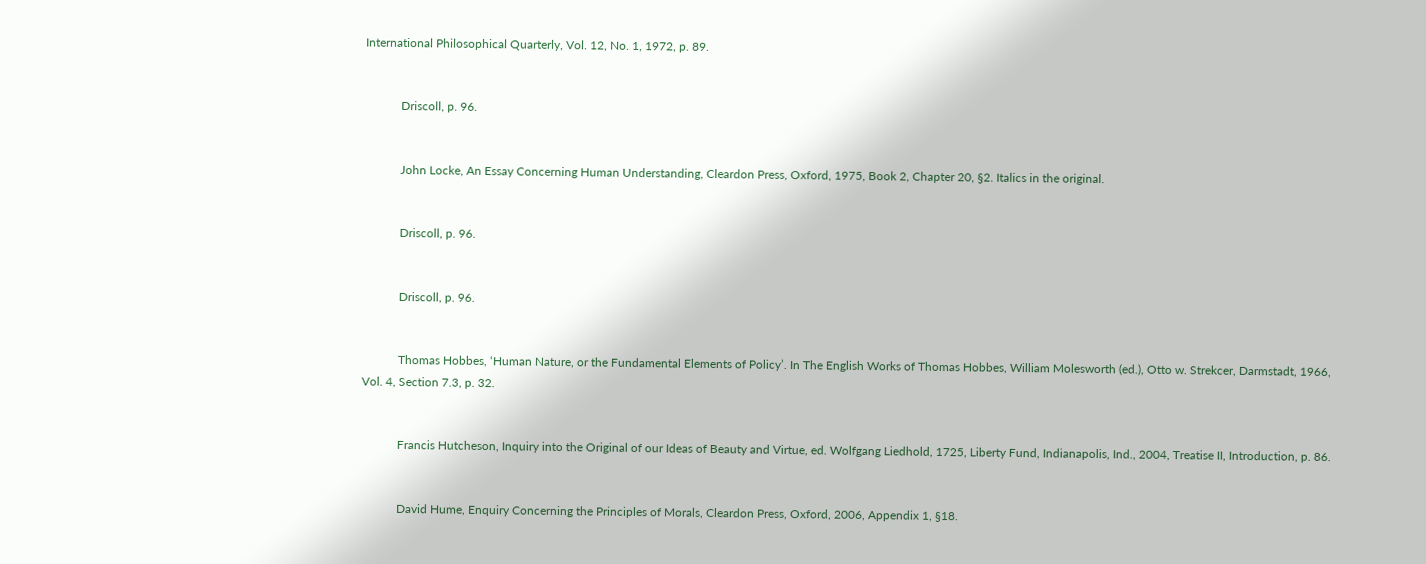International Philosophical Quarterly, Vol. 12, No. 1, 1972, p. 89.


            Driscoll, p. 96.


            John Locke, An Essay Concerning Human Understanding, Cleardon Press, Oxford, 1975, Book 2, Chapter 20, §2. Italics in the original.


            Driscoll, p. 96.


            Driscoll, p. 96.


            Thomas Hobbes, ‘Human Nature, or the Fundamental Elements of Policy’. In The English Works of Thomas Hobbes, William Molesworth (ed.), Otto w. Strekcer, Darmstadt, 1966, Vol. 4, Section 7.3, p. 32.


            Francis Hutcheson, Inquiry into the Original of our Ideas of Beauty and Virtue, ed. Wolfgang Liedhold, 1725, Liberty Fund, Indianapolis, Ind., 2004, Treatise II, Introduction, p. 86.


            David Hume, Enquiry Concerning the Principles of Morals, Cleardon Press, Oxford, 2006, Appendix 1, §18.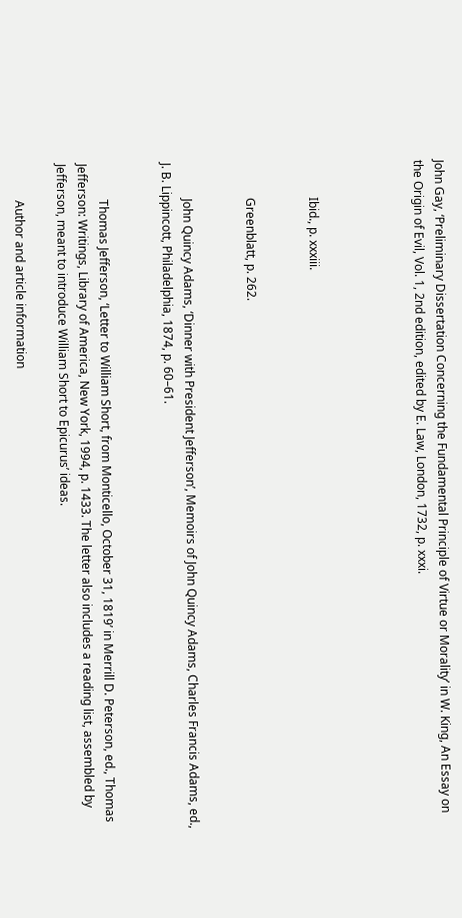John Gay, ‘Preliminary Dissertation Concerning the Fundamental Principle of Virtue or Morality’ in W. King, An Essay on the Origin of Evil, Vol. 1, 2nd edition, edited by E. Law, London, 1732, p. xxxi.




            Ibid., p. xxxiii.


            Greenblatt, p. 262.


            John Quincy Adams, ‘Dinner with President Jefferson’, Memoirs of John Quincy Adams, Charles Francis Adams, ed., J. B. Lippincott, Philadelphia, 1874, p. 60–61.


            Thomas Jefferson, ‘Letter to William Short, from Monticello, October 31, 1819’ in Merrill D. Peterson, ed., Thomas Jefferson: Writings, Library of America, New York, 1994, p. 1433. The letter also includes a reading list, assembled by Jefferson, meant to introduce William Short to Epicurus’ ideas.

            Author and article information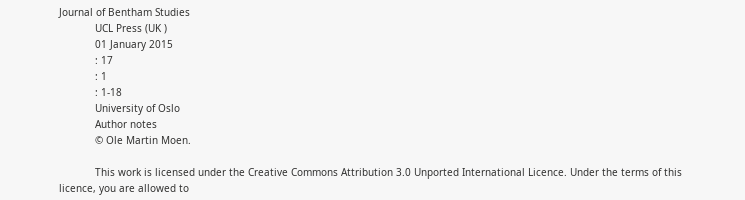Journal of Bentham Studies
            UCL Press (UK )
            01 January 2015
            : 17
            : 1
            : 1-18
            University of Oslo
            Author notes
            © Ole Martin Moen.

            This work is licensed under the Creative Commons Attribution 3.0 Unported International Licence. Under the terms of this licence, you are allowed to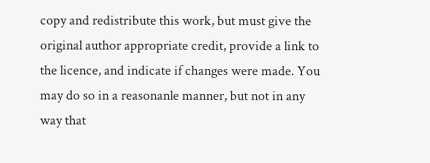copy and redistribute this work, but must give the original author appropriate credit, provide a link to the licence, and indicate if changes were made. You may do so in a reasonanle manner, but not in any way that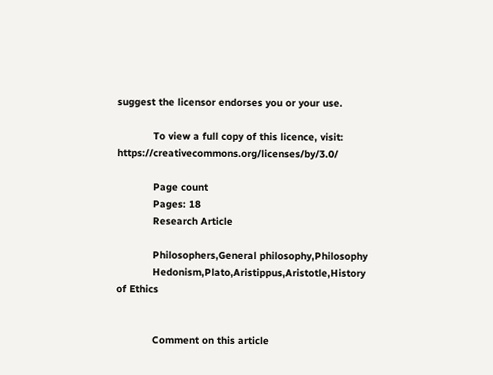suggest the licensor endorses you or your use.

            To view a full copy of this licence, visit: https://creativecommons.org/licenses/by/3.0/

            Page count
            Pages: 18
            Research Article

            Philosophers,General philosophy,Philosophy
            Hedonism,Plato,Aristippus,Aristotle,History of Ethics


            Comment on this article